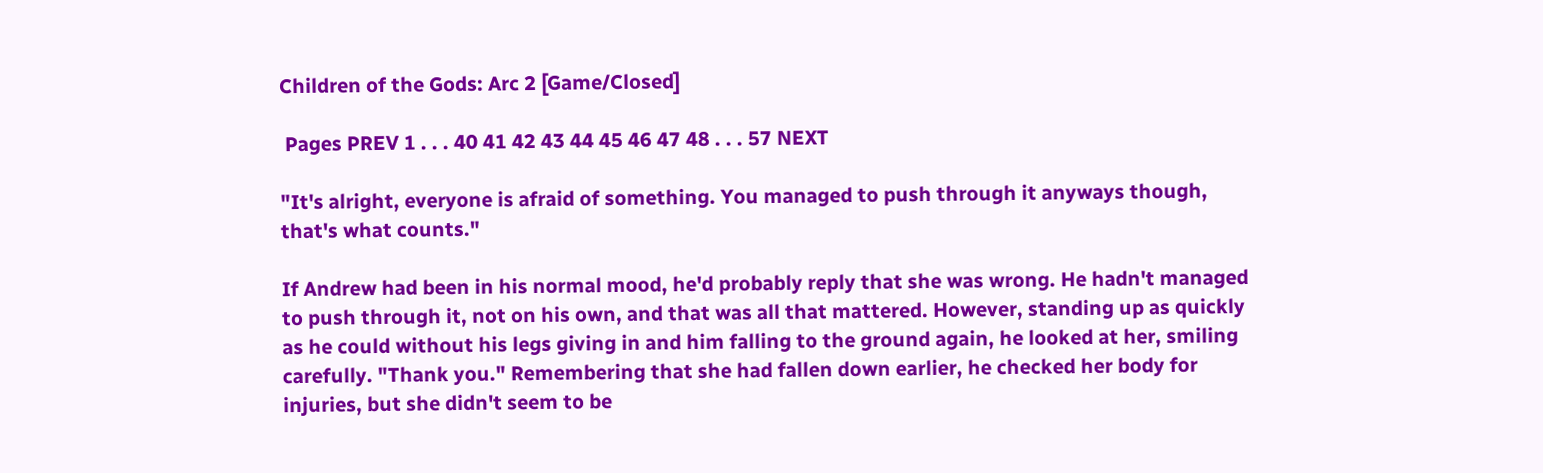Children of the Gods: Arc 2 [Game/Closed]

 Pages PREV 1 . . . 40 41 42 43 44 45 46 47 48 . . . 57 NEXT

"It's alright, everyone is afraid of something. You managed to push through it anyways though, that's what counts."

If Andrew had been in his normal mood, he'd probably reply that she was wrong. He hadn't managed to push through it, not on his own, and that was all that mattered. However, standing up as quickly as he could without his legs giving in and him falling to the ground again, he looked at her, smiling carefully. "Thank you." Remembering that she had fallen down earlier, he checked her body for injuries, but she didn't seem to be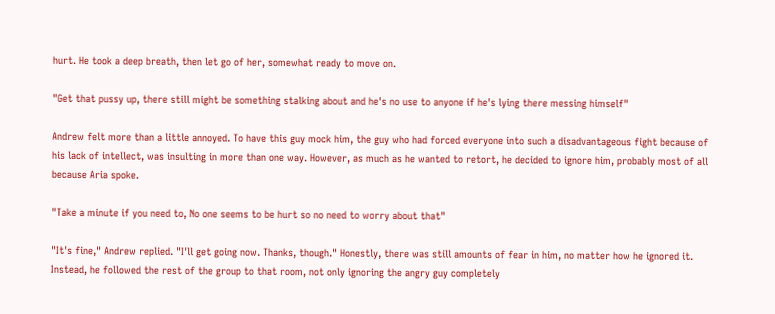hurt. He took a deep breath, then let go of her, somewhat ready to move on.

"Get that pussy up, there still might be something stalking about and he's no use to anyone if he's lying there messing himself"

Andrew felt more than a little annoyed. To have this guy mock him, the guy who had forced everyone into such a disadvantageous fight because of his lack of intellect, was insulting in more than one way. However, as much as he wanted to retort, he decided to ignore him, probably most of all because Aria spoke.

"Take a minute if you need to, No one seems to be hurt so no need to worry about that"

"It's fine," Andrew replied. "I'll get going now. Thanks, though." Honestly, there was still amounts of fear in him, no matter how he ignored it. Instead, he followed the rest of the group to that room, not only ignoring the angry guy completely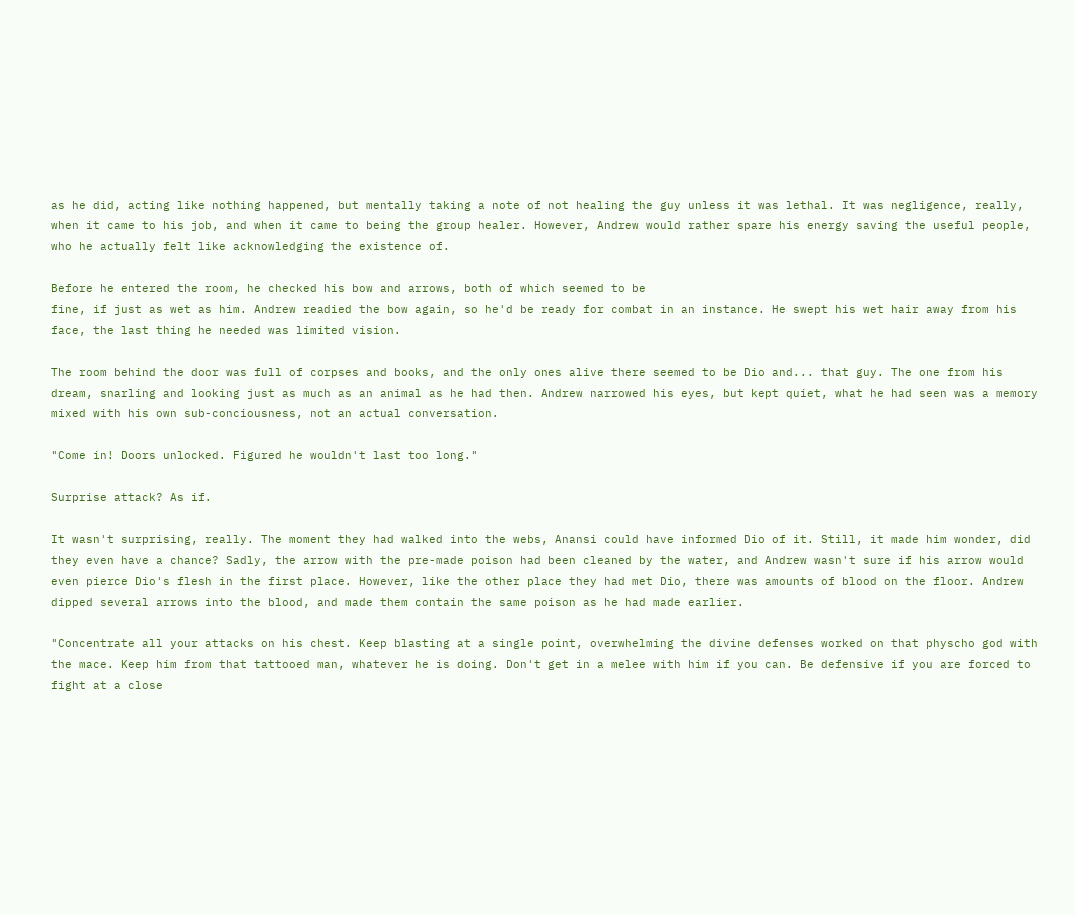as he did, acting like nothing happened, but mentally taking a note of not healing the guy unless it was lethal. It was negligence, really, when it came to his job, and when it came to being the group healer. However, Andrew would rather spare his energy saving the useful people, who he actually felt like acknowledging the existence of.

Before he entered the room, he checked his bow and arrows, both of which seemed to be
fine, if just as wet as him. Andrew readied the bow again, so he'd be ready for combat in an instance. He swept his wet hair away from his face, the last thing he needed was limited vision.

The room behind the door was full of corpses and books, and the only ones alive there seemed to be Dio and... that guy. The one from his dream, snarling and looking just as much as an animal as he had then. Andrew narrowed his eyes, but kept quiet, what he had seen was a memory mixed with his own sub-conciousness, not an actual conversation.

"Come in! Doors unlocked. Figured he wouldn't last too long."

Surprise attack? As if.

It wasn't surprising, really. The moment they had walked into the webs, Anansi could have informed Dio of it. Still, it made him wonder, did they even have a chance? Sadly, the arrow with the pre-made poison had been cleaned by the water, and Andrew wasn't sure if his arrow would even pierce Dio's flesh in the first place. However, like the other place they had met Dio, there was amounts of blood on the floor. Andrew dipped several arrows into the blood, and made them contain the same poison as he had made earlier.

"Concentrate all your attacks on his chest. Keep blasting at a single point, overwhelming the divine defenses worked on that physcho god with the mace. Keep him from that tattooed man, whatever he is doing. Don't get in a melee with him if you can. Be defensive if you are forced to fight at a close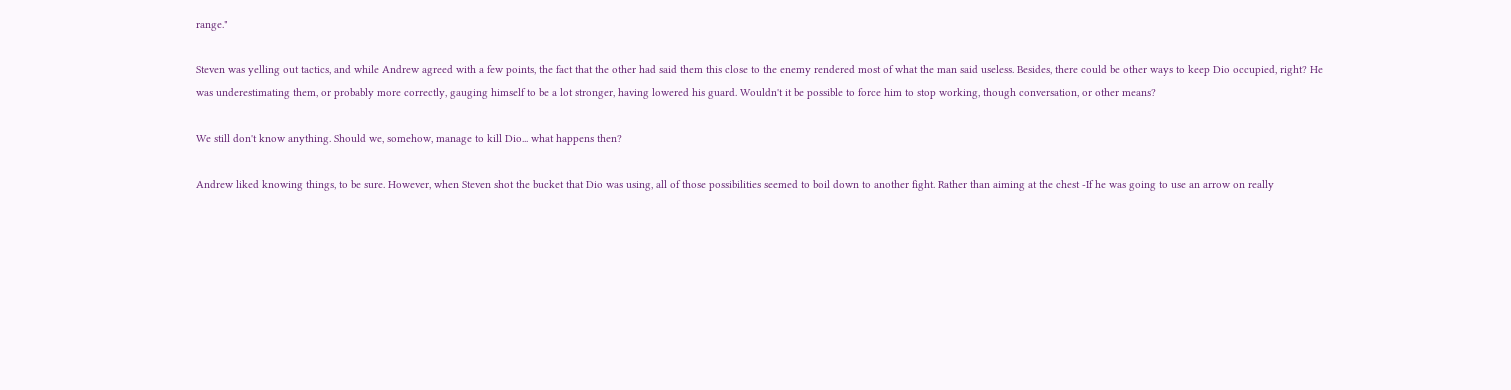range."

Steven was yelling out tactics, and while Andrew agreed with a few points, the fact that the other had said them this close to the enemy rendered most of what the man said useless. Besides, there could be other ways to keep Dio occupied, right? He was underestimating them, or probably more correctly, gauging himself to be a lot stronger, having lowered his guard. Wouldn't it be possible to force him to stop working, though conversation, or other means?

We still don't know anything. Should we, somehow, manage to kill Dio... what happens then?

Andrew liked knowing things, to be sure. However, when Steven shot the bucket that Dio was using, all of those possibilities seemed to boil down to another fight. Rather than aiming at the chest -If he was going to use an arrow on really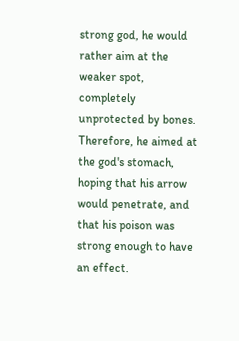strong god, he would rather aim at the weaker spot, completely unprotected by bones. Therefore, he aimed at the god's stomach, hoping that his arrow would penetrate, and that his poison was strong enough to have an effect.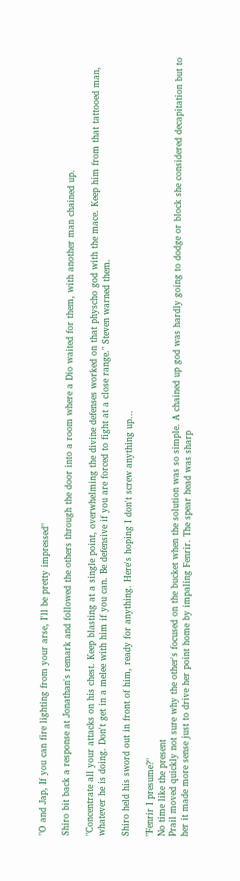"O and Jap, If you can fire lighting from your arse, I'll be pretty impressed"

Shiro bit back a response at Jonathan's remark and followed the others through the door into a room where a Dio waited for them, with another man chained up.

"Concentrate all your attacks on his chest. Keep blasting at a single point, overwhelming the divine defenses worked on that physcho god with the mace. Keep him from that tattooed man, whatever he is doing. Don't get in a melee with him if you can. Be defensive if you are forced to fight at a close range." Steven warned them.

Shiro held his sword out in front of him, ready for anything. Here's hoping I don't screw anything up...

"Fenrir I presume?"
No time like the present
Prail moved quickly not sure why the other's focused on the bucket when the solution was so simple. A chained up god was hardly going to dodge or block she considered decapitation but to her it made more sense just to drive her point home by impaling Fenrir. The spear head was sharp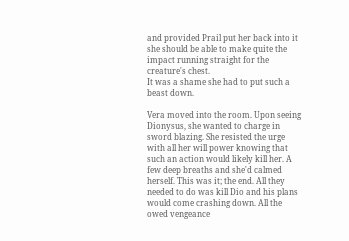and provided Prail put her back into it she should be able to make quite the impact running straight for the creature's chest.
It was a shame she had to put such a beast down.

Vera moved into the room. Upon seeing Dionysus, she wanted to charge in sword blazing. She resisted the urge with all her will power knowing that such an action would likely kill her. A few deep breaths and she'd calmed herself. This was it; the end. All they needed to do was kill Dio and his plans would come crashing down. All the owed vengeance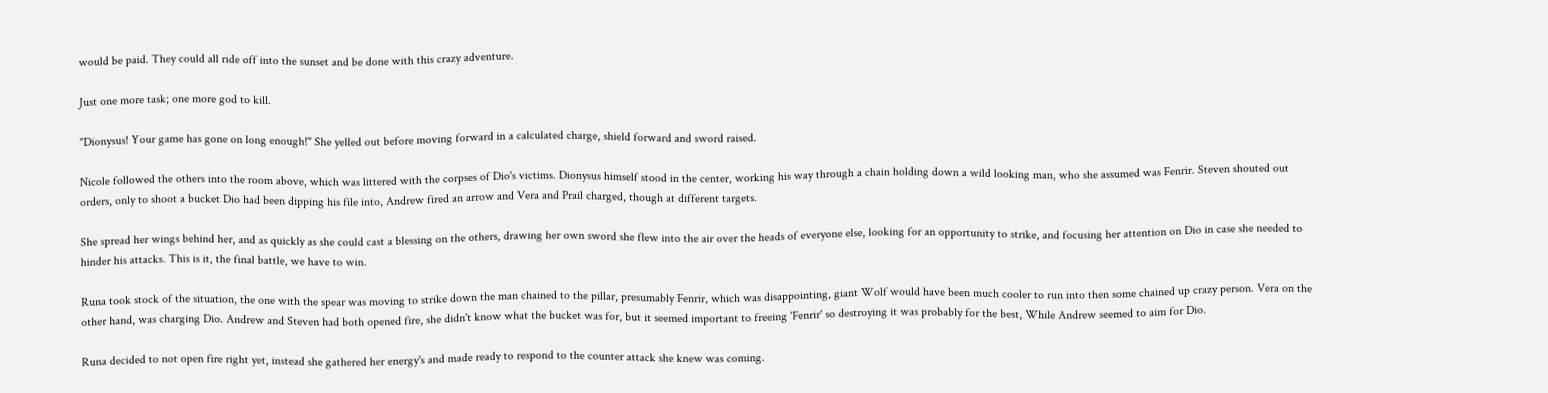would be paid. They could all ride off into the sunset and be done with this crazy adventure.

Just one more task; one more god to kill.

"Dionysus! Your game has gone on long enough!" She yelled out before moving forward in a calculated charge, shield forward and sword raised.

Nicole followed the others into the room above, which was littered with the corpses of Dio's victims. Dionysus himself stood in the center, working his way through a chain holding down a wild looking man, who she assumed was Fenrir. Steven shouted out orders, only to shoot a bucket Dio had been dipping his file into, Andrew fired an arrow and Vera and Prail charged, though at different targets.

She spread her wings behind her, and as quickly as she could cast a blessing on the others, drawing her own sword she flew into the air over the heads of everyone else, looking for an opportunity to strike, and focusing her attention on Dio in case she needed to hinder his attacks. This is it, the final battle, we have to win.

Runa took stock of the situation, the one with the spear was moving to strike down the man chained to the pillar, presumably Fenrir, which was disappointing, giant Wolf would have been much cooler to run into then some chained up crazy person. Vera on the other hand, was charging Dio. Andrew and Steven had both opened fire, she didn't know what the bucket was for, but it seemed important to freeing 'Fenrir' so destroying it was probably for the best, While Andrew seemed to aim for Dio.

Runa decided to not open fire right yet, instead she gathered her energy's and made ready to respond to the counter attack she knew was coming.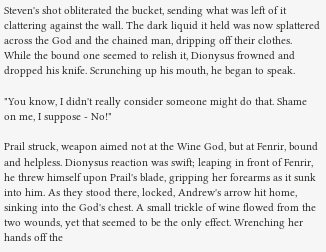Steven's shot obliterated the bucket, sending what was left of it clattering against the wall. The dark liquid it held was now splattered across the God and the chained man, dripping off their clothes. While the bound one seemed to relish it, Dionysus frowned and dropped his knife. Scrunching up his mouth, he began to speak.

"You know, I didn't really consider someone might do that. Shame on me, I suppose - No!"

Prail struck, weapon aimed not at the Wine God, but at Fenrir, bound and helpless. Dionysus reaction was swift; leaping in front of Fenrir, he threw himself upon Prail's blade, gripping her forearms as it sunk into him. As they stood there, locked, Andrew's arrow hit home, sinking into the God's chest. A small trickle of wine flowed from the two wounds, yet that seemed to be the only effect. Wrenching her hands off the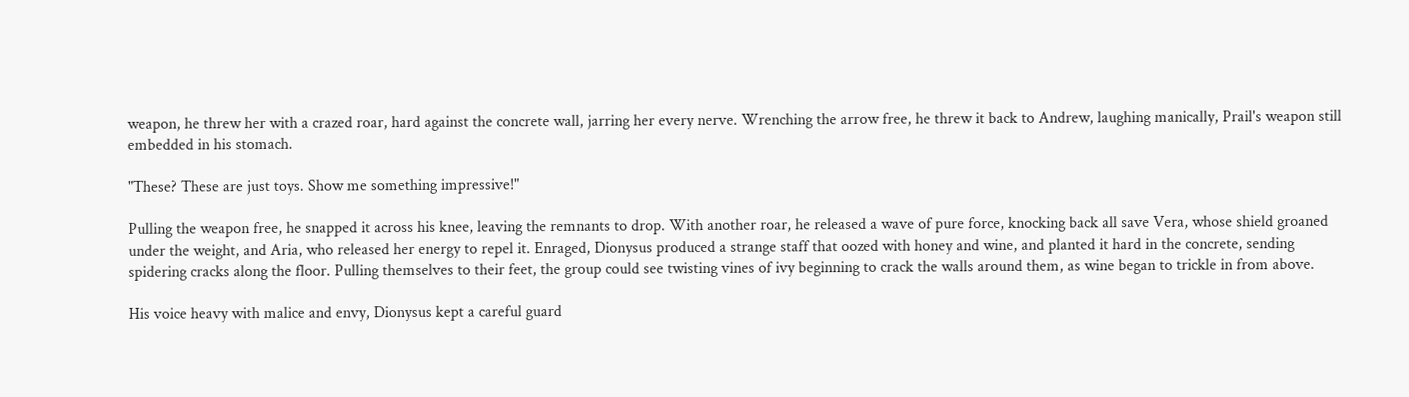weapon, he threw her with a crazed roar, hard against the concrete wall, jarring her every nerve. Wrenching the arrow free, he threw it back to Andrew, laughing manically, Prail's weapon still embedded in his stomach.

"These? These are just toys. Show me something impressive!"

Pulling the weapon free, he snapped it across his knee, leaving the remnants to drop. With another roar, he released a wave of pure force, knocking back all save Vera, whose shield groaned under the weight, and Aria, who released her energy to repel it. Enraged, Dionysus produced a strange staff that oozed with honey and wine, and planted it hard in the concrete, sending spidering cracks along the floor. Pulling themselves to their feet, the group could see twisting vines of ivy beginning to crack the walls around them, as wine began to trickle in from above.

His voice heavy with malice and envy, Dionysus kept a careful guard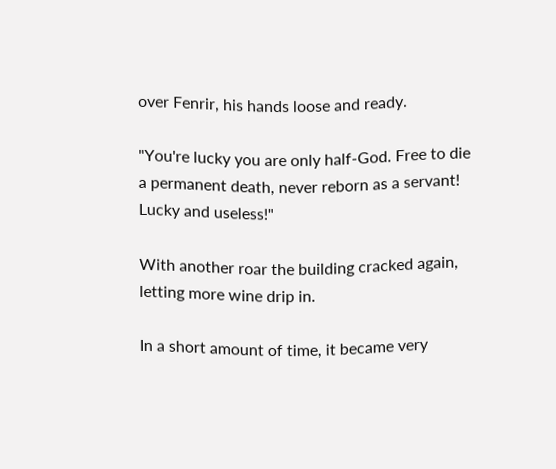over Fenrir, his hands loose and ready.

"You're lucky you are only half-God. Free to die a permanent death, never reborn as a servant! Lucky and useless!"

With another roar the building cracked again, letting more wine drip in.

In a short amount of time, it became very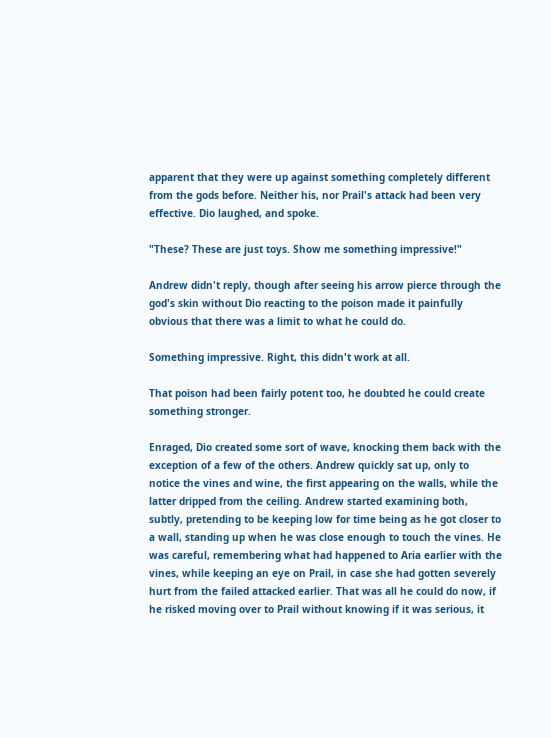apparent that they were up against something completely different from the gods before. Neither his, nor Prail's attack had been very effective. Dio laughed, and spoke.

"These? These are just toys. Show me something impressive!"

Andrew didn't reply, though after seeing his arrow pierce through the god's skin without Dio reacting to the poison made it painfully obvious that there was a limit to what he could do.

Something impressive. Right, this didn't work at all.

That poison had been fairly potent too, he doubted he could create something stronger.

Enraged, Dio created some sort of wave, knocking them back with the exception of a few of the others. Andrew quickly sat up, only to notice the vines and wine, the first appearing on the walls, while the latter dripped from the ceiling. Andrew started examining both, subtly, pretending to be keeping low for time being as he got closer to a wall, standing up when he was close enough to touch the vines. He was careful, remembering what had happened to Aria earlier with the vines, while keeping an eye on Prail, in case she had gotten severely hurt from the failed attacked earlier. That was all he could do now, if he risked moving over to Prail without knowing if it was serious, it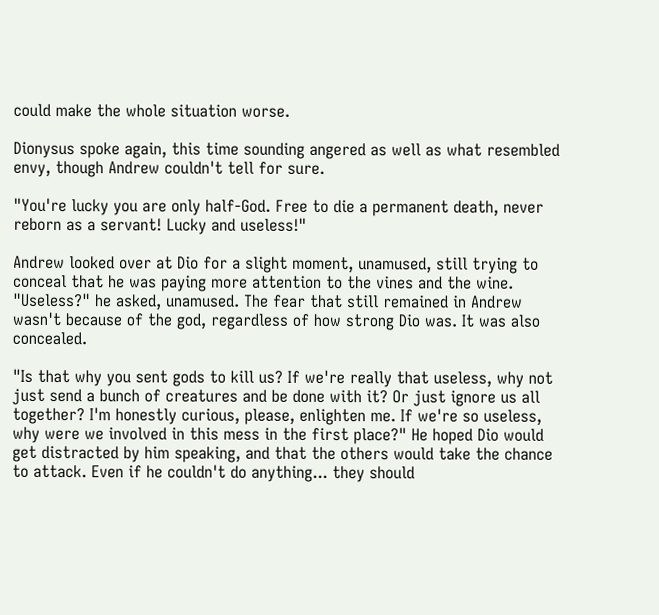could make the whole situation worse.

Dionysus spoke again, this time sounding angered as well as what resembled envy, though Andrew couldn't tell for sure.

"You're lucky you are only half-God. Free to die a permanent death, never reborn as a servant! Lucky and useless!"

Andrew looked over at Dio for a slight moment, unamused, still trying to conceal that he was paying more attention to the vines and the wine. "Useless?" he asked, unamused. The fear that still remained in Andrew wasn't because of the god, regardless of how strong Dio was. It was also concealed.

"Is that why you sent gods to kill us? If we're really that useless, why not just send a bunch of creatures and be done with it? Or just ignore us all together? I'm honestly curious, please, enlighten me. If we're so useless, why were we involved in this mess in the first place?" He hoped Dio would get distracted by him speaking, and that the others would take the chance to attack. Even if he couldn't do anything... they should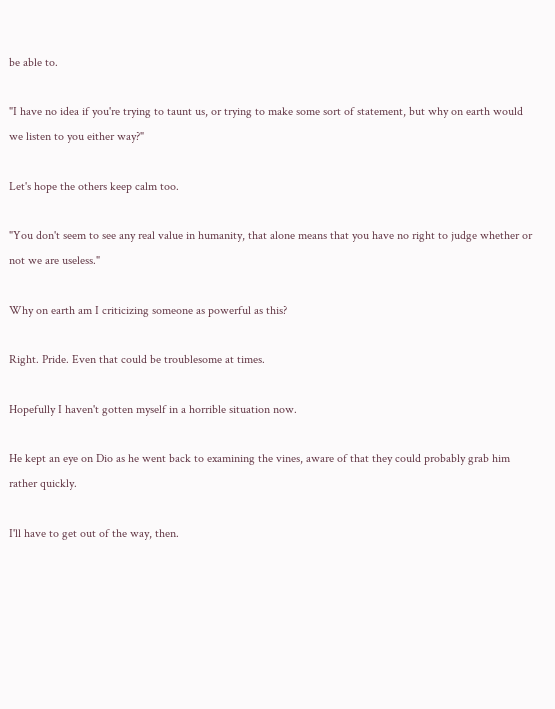be able to.

"I have no idea if you're trying to taunt us, or trying to make some sort of statement, but why on earth would we listen to you either way?"

Let's hope the others keep calm too.

"You don't seem to see any real value in humanity, that alone means that you have no right to judge whether or not we are useless."

Why on earth am I criticizing someone as powerful as this?

Right. Pride. Even that could be troublesome at times.

Hopefully I haven't gotten myself in a horrible situation now.

He kept an eye on Dio as he went back to examining the vines, aware of that they could probably grab him rather quickly.

I'll have to get out of the way, then.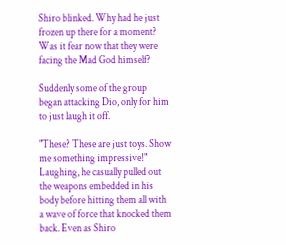Shiro blinked. Why had he just frozen up there for a moment? Was it fear now that they were facing the Mad God himself?

Suddenly some of the group began attacking Dio, only for him to just laugh it off.

"These? These are just toys. Show me something impressive!" Laughing, he casually pulled out the weapons embedded in his body before hitting them all with a wave of force that knocked them back. Even as Shiro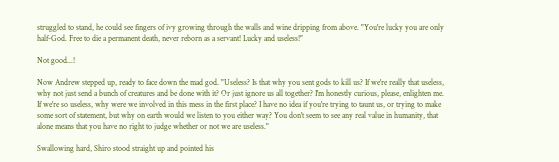struggled to stand, he could see fingers of ivy growing through the walls and wine dripping from above. "You're lucky you are only half-God. Free to die a permanent death, never reborn as a servant! Lucky and useless!"

Not good...!

Now Andrew stepped up, ready to face down the mad god. "Useless? Is that why you sent gods to kill us? If we're really that useless, why not just send a bunch of creatures and be done with it? Or just ignore us all together? I'm honestly curious, please, enlighten me. If we're so useless, why were we involved in this mess in the first place? I have no idea if you're trying to taunt us, or trying to make some sort of statement, but why on earth would we listen to you either way? You don't seem to see any real value in humanity, that alone means that you have no right to judge whether or not we are useless."

Swallowing hard, Shiro stood straight up and pointed his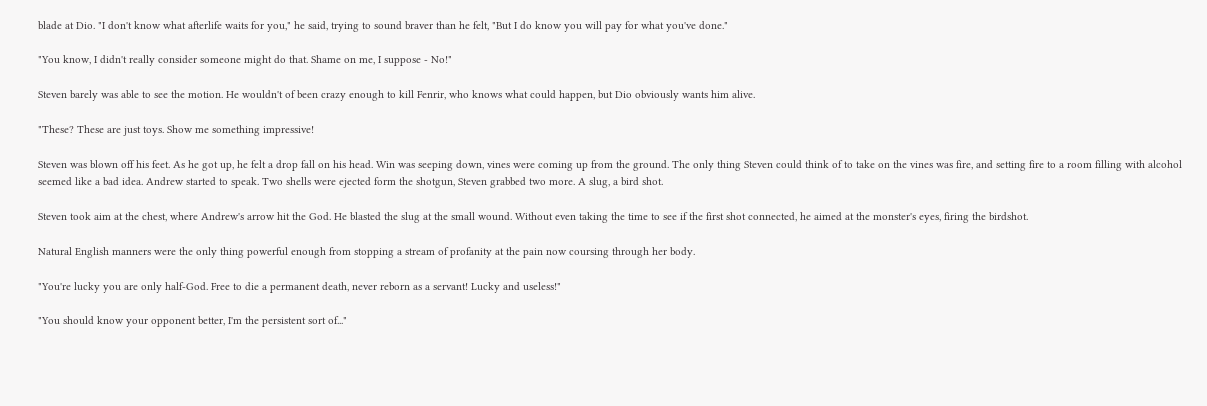blade at Dio. "I don't know what afterlife waits for you," he said, trying to sound braver than he felt, "But I do know you will pay for what you've done."

"You know, I didn't really consider someone might do that. Shame on me, I suppose - No!"

Steven barely was able to see the motion. He wouldn't of been crazy enough to kill Fenrir, who knows what could happen, but Dio obviously wants him alive.

"These? These are just toys. Show me something impressive!

Steven was blown off his feet. As he got up, he felt a drop fall on his head. Win was seeping down, vines were coming up from the ground. The only thing Steven could think of to take on the vines was fire, and setting fire to a room filling with alcohol seemed like a bad idea. Andrew started to speak. Two shells were ejected form the shotgun, Steven grabbed two more. A slug, a bird shot.

Steven took aim at the chest, where Andrew's arrow hit the God. He blasted the slug at the small wound. Without even taking the time to see if the first shot connected, he aimed at the monster's eyes, firing the birdshot.

Natural English manners were the only thing powerful enough from stopping a stream of profanity at the pain now coursing through her body.

"You're lucky you are only half-God. Free to die a permanent death, never reborn as a servant! Lucky and useless!"

"You should know your opponent better, I'm the persistent sort of..."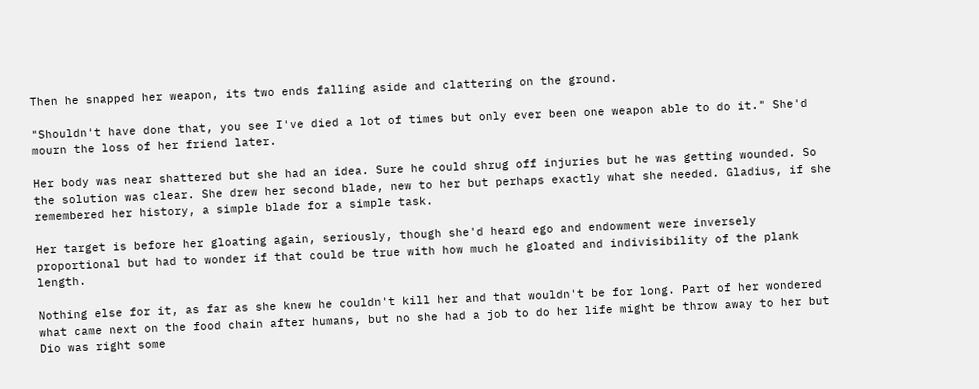Then he snapped her weapon, its two ends falling aside and clattering on the ground.

"Shouldn't have done that, you see I've died a lot of times but only ever been one weapon able to do it." She'd mourn the loss of her friend later.

Her body was near shattered but she had an idea. Sure he could shrug off injuries but he was getting wounded. So the solution was clear. She drew her second blade, new to her but perhaps exactly what she needed. Gladius, if she remembered her history, a simple blade for a simple task.

Her target is before her gloating again, seriously, though she'd heard ego and endowment were inversely proportional but had to wonder if that could be true with how much he gloated and indivisibility of the plank length.

Nothing else for it, as far as she knew he couldn't kill her and that wouldn't be for long. Part of her wondered what came next on the food chain after humans, but no she had a job to do her life might be throw away to her but Dio was right some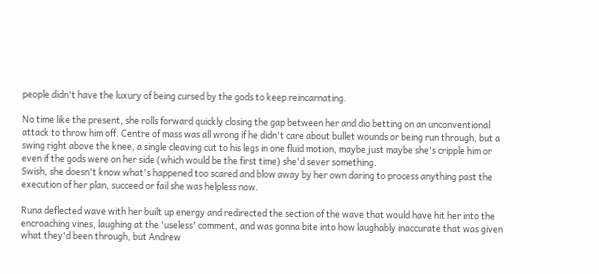people didn't have the luxury of being cursed by the gods to keep reincarnating.

No time like the present, she rolls forward quickly closing the gap between her and dio betting on an unconventional attack to throw him off. Centre of mass was all wrong if he didn't care about bullet wounds or being run through, but a swing right above the knee, a single cleaving cut to his legs in one fluid motion, maybe just maybe she's cripple him or even if the gods were on her side (which would be the first time) she'd sever something.
Swish, she doesn't know what's happened too scared and blow away by her own daring to process anything past the execution of her plan, succeed or fail she was helpless now.

Runa deflected wave with her built up energy and redirected the section of the wave that would have hit her into the encroaching vines, laughing at the 'useless' comment, and was gonna bite into how laughably inaccurate that was given what they'd been through, but Andrew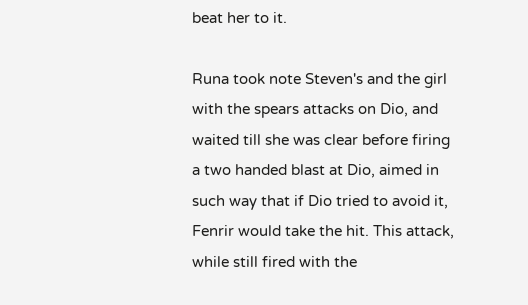beat her to it.

Runa took note Steven's and the girl with the spears attacks on Dio, and waited till she was clear before firing a two handed blast at Dio, aimed in such way that if Dio tried to avoid it, Fenrir would take the hit. This attack, while still fired with the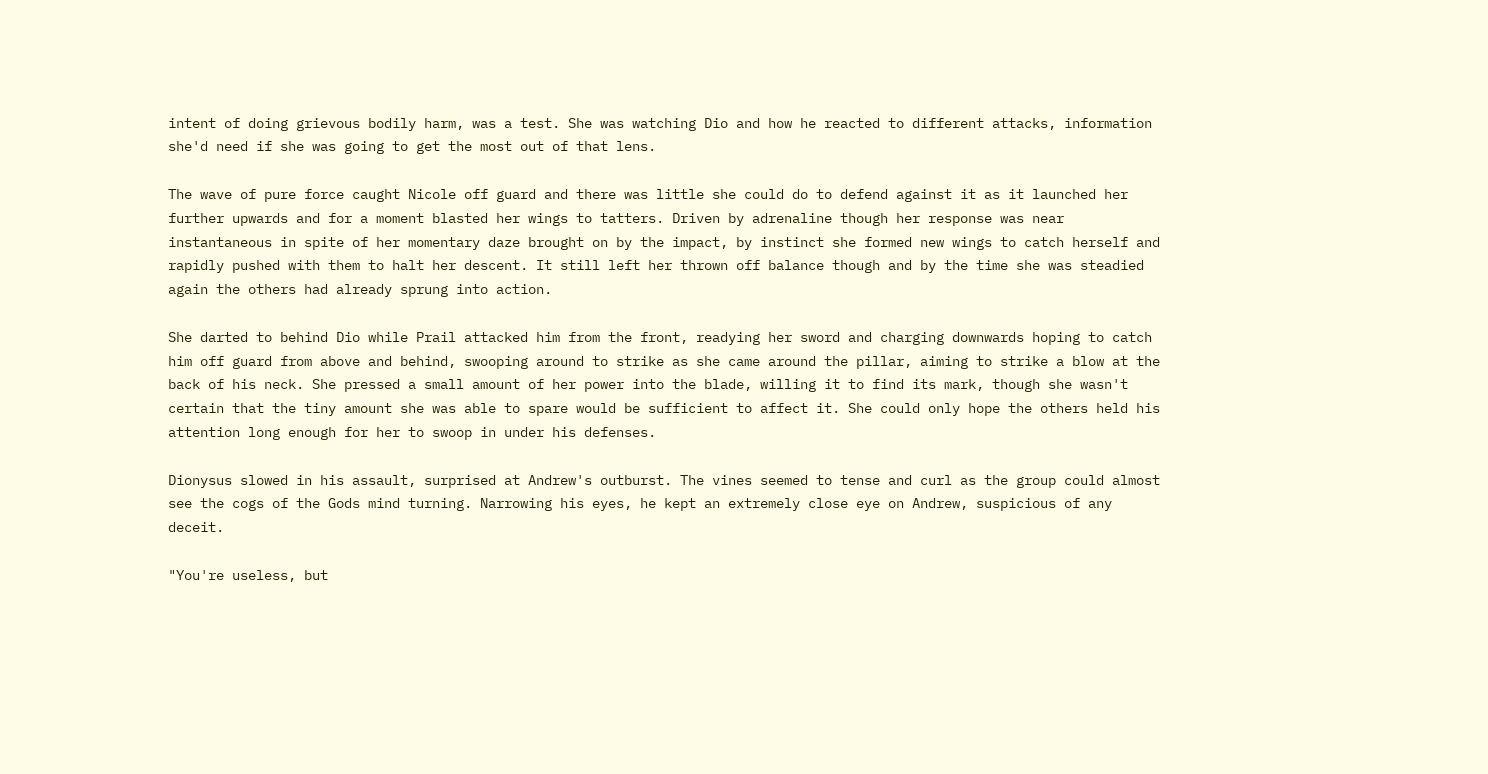intent of doing grievous bodily harm, was a test. She was watching Dio and how he reacted to different attacks, information she'd need if she was going to get the most out of that lens.

The wave of pure force caught Nicole off guard and there was little she could do to defend against it as it launched her further upwards and for a moment blasted her wings to tatters. Driven by adrenaline though her response was near instantaneous in spite of her momentary daze brought on by the impact, by instinct she formed new wings to catch herself and rapidly pushed with them to halt her descent. It still left her thrown off balance though and by the time she was steadied again the others had already sprung into action.

She darted to behind Dio while Prail attacked him from the front, readying her sword and charging downwards hoping to catch him off guard from above and behind, swooping around to strike as she came around the pillar, aiming to strike a blow at the back of his neck. She pressed a small amount of her power into the blade, willing it to find its mark, though she wasn't certain that the tiny amount she was able to spare would be sufficient to affect it. She could only hope the others held his attention long enough for her to swoop in under his defenses.

Dionysus slowed in his assault, surprised at Andrew's outburst. The vines seemed to tense and curl as the group could almost see the cogs of the Gods mind turning. Narrowing his eyes, he kept an extremely close eye on Andrew, suspicious of any deceit.

"You're useless, but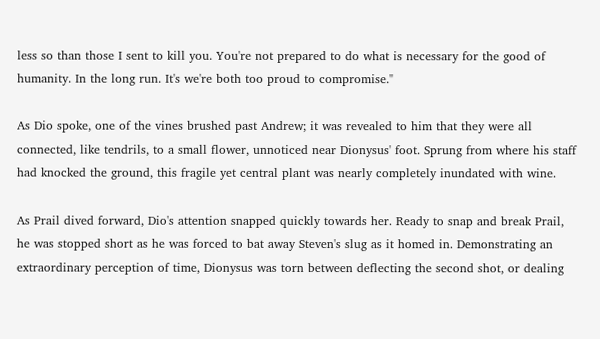less so than those I sent to kill you. You're not prepared to do what is necessary for the good of humanity. In the long run. It's we're both too proud to compromise."

As Dio spoke, one of the vines brushed past Andrew; it was revealed to him that they were all connected, like tendrils, to a small flower, unnoticed near Dionysus' foot. Sprung from where his staff had knocked the ground, this fragile yet central plant was nearly completely inundated with wine.

As Prail dived forward, Dio's attention snapped quickly towards her. Ready to snap and break Prail, he was stopped short as he was forced to bat away Steven's slug as it homed in. Demonstrating an extraordinary perception of time, Dionysus was torn between deflecting the second shot, or dealing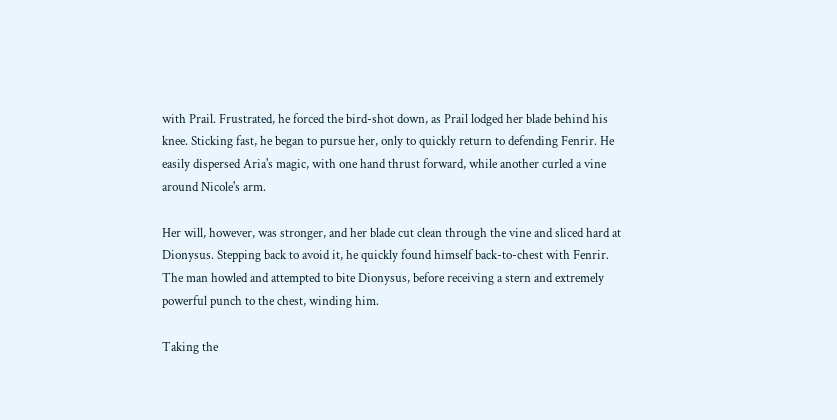with Prail. Frustrated, he forced the bird-shot down, as Prail lodged her blade behind his knee. Sticking fast, he began to pursue her, only to quickly return to defending Fenrir. He easily dispersed Aria's magic, with one hand thrust forward, while another curled a vine around Nicole's arm.

Her will, however, was stronger, and her blade cut clean through the vine and sliced hard at Dionysus. Stepping back to avoid it, he quickly found himself back-to-chest with Fenrir. The man howled and attempted to bite Dionysus, before receiving a stern and extremely powerful punch to the chest, winding him.

Taking the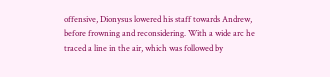offensive, Dionysus lowered his staff towards Andrew, before frowning and reconsidering. With a wide arc he traced a line in the air, which was followed by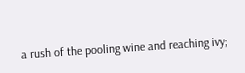a rush of the pooling wine and reaching ivy;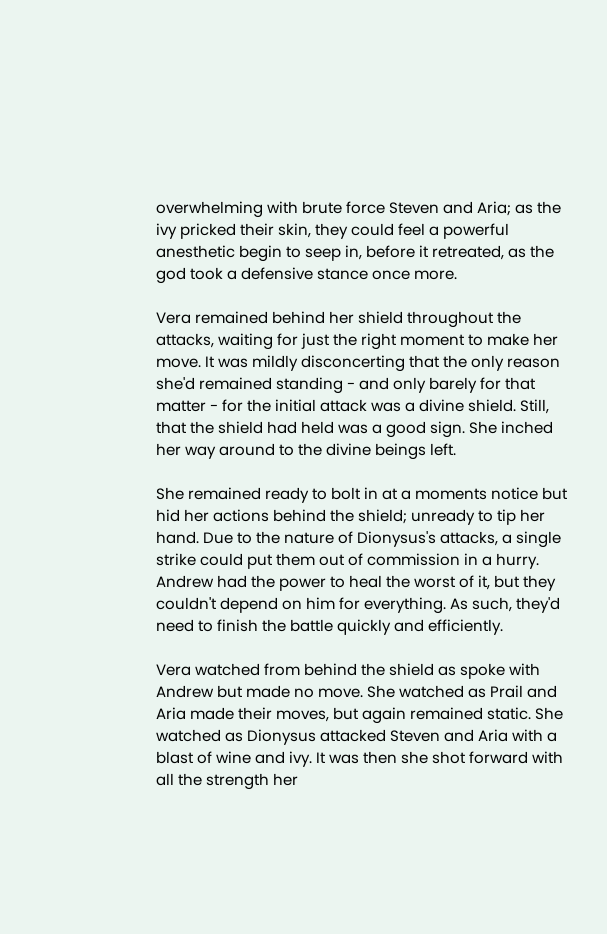overwhelming with brute force Steven and Aria; as the ivy pricked their skin, they could feel a powerful anesthetic begin to seep in, before it retreated, as the god took a defensive stance once more.

Vera remained behind her shield throughout the attacks, waiting for just the right moment to make her move. It was mildly disconcerting that the only reason she'd remained standing - and only barely for that matter - for the initial attack was a divine shield. Still, that the shield had held was a good sign. She inched her way around to the divine beings left.

She remained ready to bolt in at a moments notice but hid her actions behind the shield; unready to tip her hand. Due to the nature of Dionysus's attacks, a single strike could put them out of commission in a hurry. Andrew had the power to heal the worst of it, but they couldn't depend on him for everything. As such, they'd need to finish the battle quickly and efficiently.

Vera watched from behind the shield as spoke with Andrew but made no move. She watched as Prail and Aria made their moves, but again remained static. She watched as Dionysus attacked Steven and Aria with a blast of wine and ivy. It was then she shot forward with all the strength her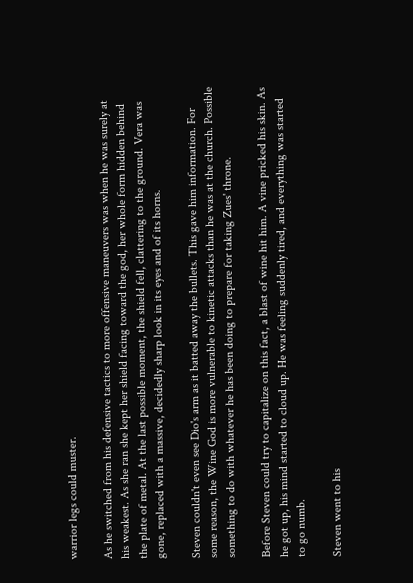warrior legs could muster.

As he switched from his defensive tactics to more offensive maneuvers was when he was surely at his weakest. As she ran she kept her shield facing toward the god, her whole form hidden behind the plate of metal. At the last possible moment, the shield fell, clattering to the ground. Vera was gone, replaced with a massive, decidedly sharp look in its eyes and of its horns.

Steven couldn't even see Dio's arm as it batted away the bullets. This gave him information. For some reason, the Wine God is more vulnerable to kinetic attacks than he was at the church. Possible something to do with whatever he has been doing to prepare for taking Zues' throne.

Before Steven could try to capitalize on this fact, a blast of wine hit him. A vine pricked his skin. As he got up, his mind started to cloud up. He was feeling suddenly tired, and everything was started to go numb.

Steven went to his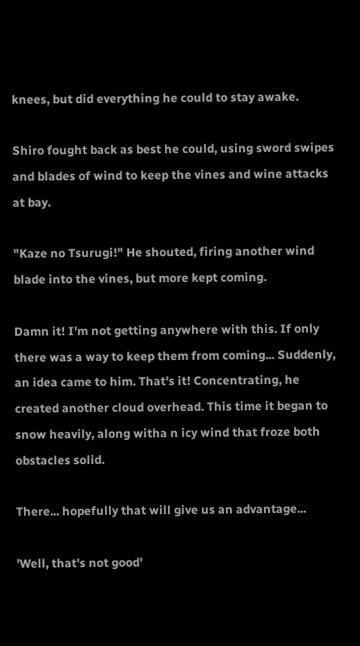knees, but did everything he could to stay awake.

Shiro fought back as best he could, using sword swipes and blades of wind to keep the vines and wine attacks at bay.

"Kaze no Tsurugi!" He shouted, firing another wind blade into the vines, but more kept coming.

Damn it! I'm not getting anywhere with this. If only there was a way to keep them from coming... Suddenly, an idea came to him. That's it! Concentrating, he created another cloud overhead. This time it began to snow heavily, along witha n icy wind that froze both obstacles solid.

There... hopefully that will give us an advantage...

'Well, that's not good'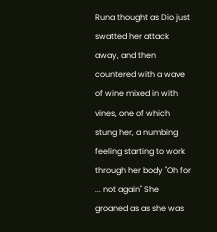Runa thought as Dio just swatted her attack away, and then countered with a wave of wine mixed in with vines, one of which stung her, a numbing feeling starting to work through her body "Oh for ... not again" She groaned as as she was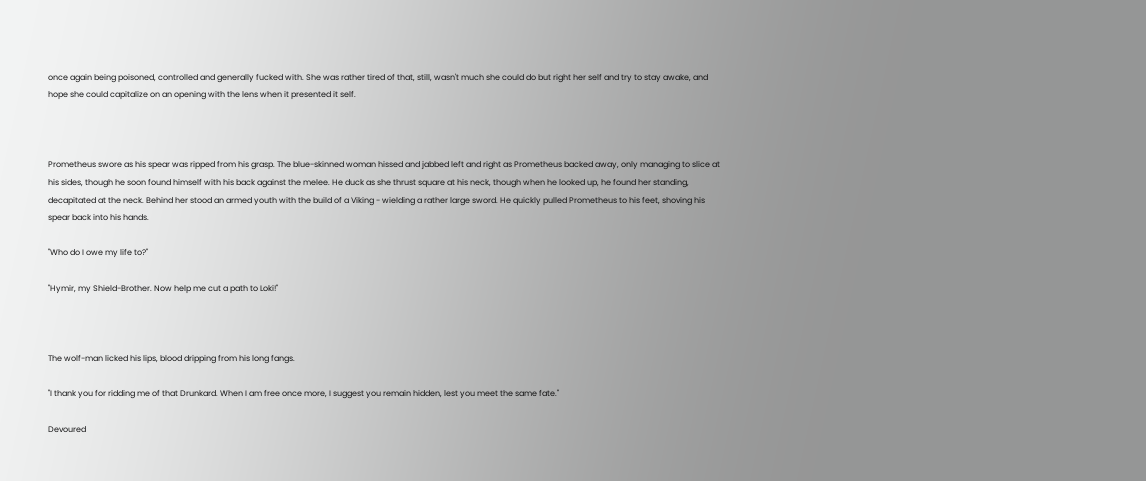once again being poisoned, controlled and generally fucked with. She was rather tired of that, still, wasn't much she could do but right her self and try to stay awake, and hope she could capitalize on an opening with the lens when it presented it self.



Prometheus swore as his spear was ripped from his grasp. The blue-skinned woman hissed and jabbed left and right as Prometheus backed away, only managing to slice at his sides, though he soon found himself with his back against the melee. He duck as she thrust square at his neck, though when he looked up, he found her standing, decapitated at the neck. Behind her stood an armed youth with the build of a Viking - wielding a rather large sword. He quickly pulled Prometheus to his feet, shoving his spear back into his hands.

"Who do I owe my life to?"

"Hymir, my Shield-Brother. Now help me cut a path to Loki!"



The wolf-man licked his lips, blood dripping from his long fangs.

"I thank you for ridding me of that Drunkard. When I am free once more, I suggest you remain hidden, lest you meet the same fate."

Devoured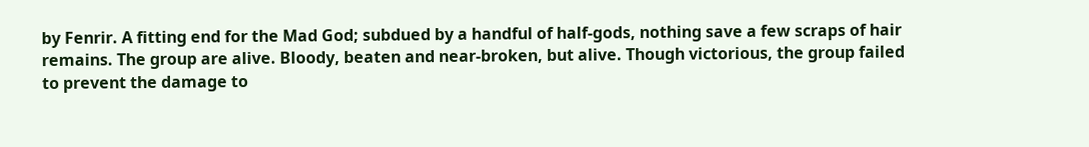by Fenrir. A fitting end for the Mad God; subdued by a handful of half-gods, nothing save a few scraps of hair remains. The group are alive. Bloody, beaten and near-broken, but alive. Though victorious, the group failed to prevent the damage to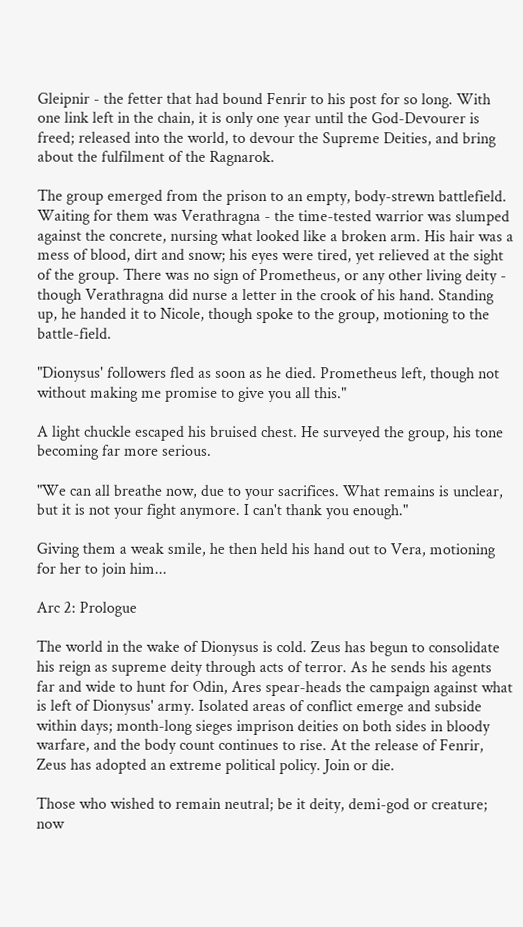Gleipnir - the fetter that had bound Fenrir to his post for so long. With one link left in the chain, it is only one year until the God-Devourer is freed; released into the world, to devour the Supreme Deities, and bring about the fulfilment of the Ragnarok.

The group emerged from the prison to an empty, body-strewn battlefield. Waiting for them was Verathragna - the time-tested warrior was slumped against the concrete, nursing what looked like a broken arm. His hair was a mess of blood, dirt and snow; his eyes were tired, yet relieved at the sight of the group. There was no sign of Prometheus, or any other living deity - though Verathragna did nurse a letter in the crook of his hand. Standing up, he handed it to Nicole, though spoke to the group, motioning to the battle-field.

"Dionysus' followers fled as soon as he died. Prometheus left, though not without making me promise to give you all this."

A light chuckle escaped his bruised chest. He surveyed the group, his tone becoming far more serious.

"We can all breathe now, due to your sacrifices. What remains is unclear, but it is not your fight anymore. I can't thank you enough."

Giving them a weak smile, he then held his hand out to Vera, motioning for her to join him...

Arc 2: Prologue

The world in the wake of Dionysus is cold. Zeus has begun to consolidate his reign as supreme deity through acts of terror. As he sends his agents far and wide to hunt for Odin, Ares spear-heads the campaign against what is left of Dionysus' army. Isolated areas of conflict emerge and subside within days; month-long sieges imprison deities on both sides in bloody warfare, and the body count continues to rise. At the release of Fenrir, Zeus has adopted an extreme political policy. Join or die.

Those who wished to remain neutral; be it deity, demi-god or creature; now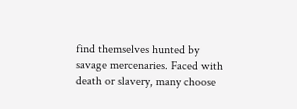find themselves hunted by savage mercenaries. Faced with death or slavery, many choose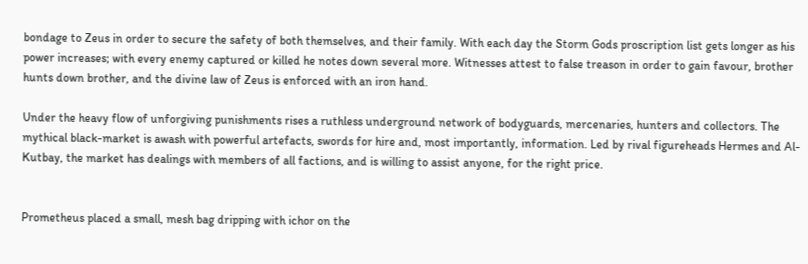bondage to Zeus in order to secure the safety of both themselves, and their family. With each day the Storm Gods proscription list gets longer as his power increases; with every enemy captured or killed he notes down several more. Witnesses attest to false treason in order to gain favour, brother hunts down brother, and the divine law of Zeus is enforced with an iron hand.

Under the heavy flow of unforgiving punishments rises a ruthless underground network of bodyguards, mercenaries, hunters and collectors. The mythical black-market is awash with powerful artefacts, swords for hire and, most importantly, information. Led by rival figureheads Hermes and Al-Kutbay, the market has dealings with members of all factions, and is willing to assist anyone, for the right price.


Prometheus placed a small, mesh bag dripping with ichor on the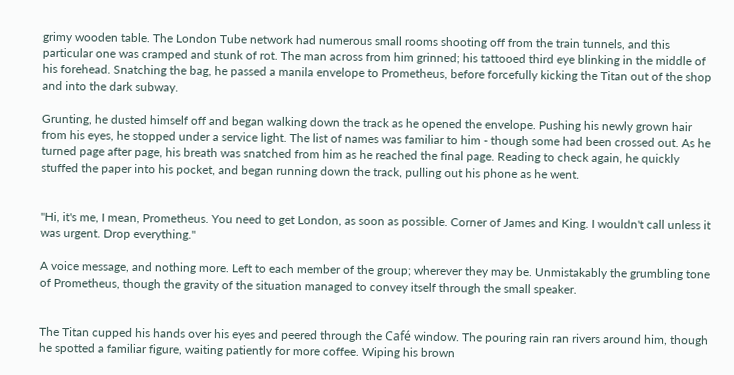grimy wooden table. The London Tube network had numerous small rooms shooting off from the train tunnels, and this particular one was cramped and stunk of rot. The man across from him grinned; his tattooed third eye blinking in the middle of his forehead. Snatching the bag, he passed a manila envelope to Prometheus, before forcefully kicking the Titan out of the shop and into the dark subway.

Grunting, he dusted himself off and began walking down the track as he opened the envelope. Pushing his newly grown hair from his eyes, he stopped under a service light. The list of names was familiar to him - though some had been crossed out. As he turned page after page, his breath was snatched from him as he reached the final page. Reading to check again, he quickly stuffed the paper into his pocket, and began running down the track, pulling out his phone as he went.


"Hi, it's me, I mean, Prometheus. You need to get London, as soon as possible. Corner of James and King. I wouldn't call unless it was urgent. Drop everything."

A voice message, and nothing more. Left to each member of the group; wherever they may be. Unmistakably the grumbling tone of Prometheus, though the gravity of the situation managed to convey itself through the small speaker.


The Titan cupped his hands over his eyes and peered through the Café window. The pouring rain ran rivers around him, though he spotted a familiar figure, waiting patiently for more coffee. Wiping his brown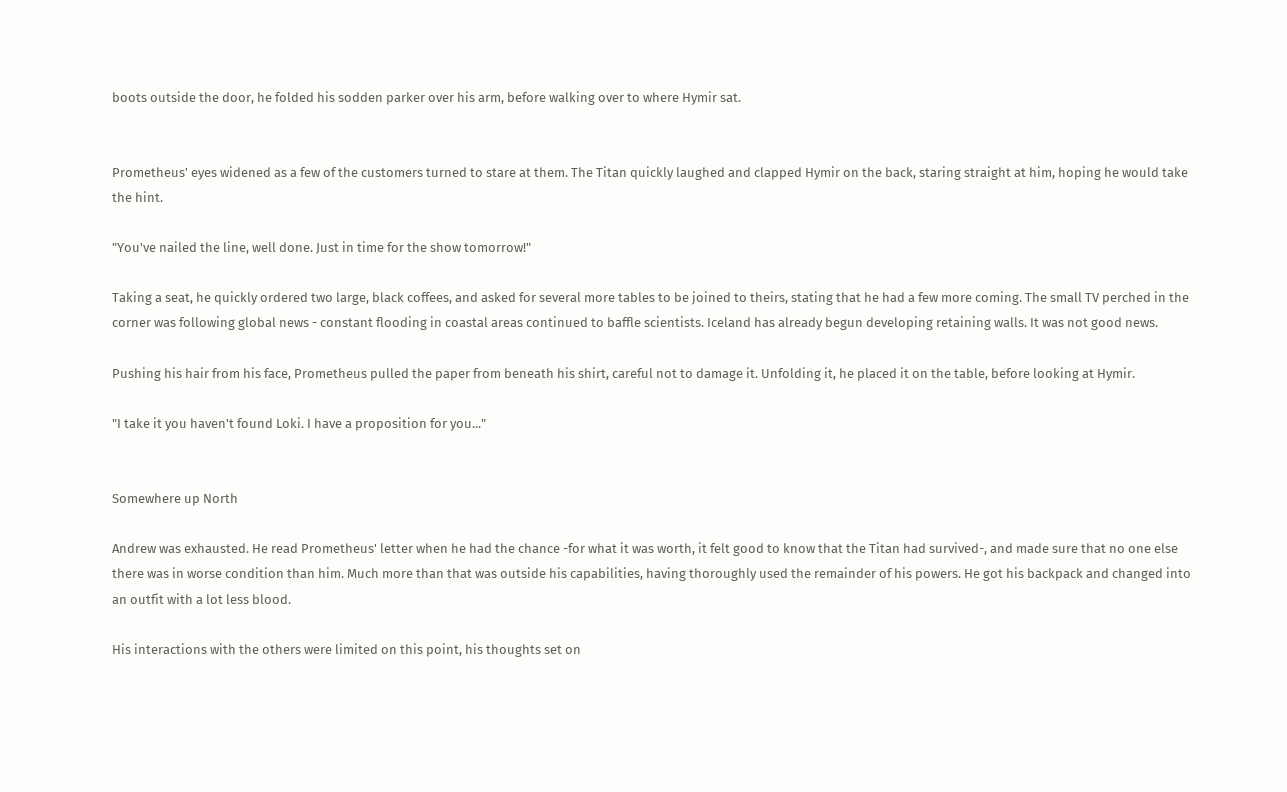boots outside the door, he folded his sodden parker over his arm, before walking over to where Hymir sat.


Prometheus' eyes widened as a few of the customers turned to stare at them. The Titan quickly laughed and clapped Hymir on the back, staring straight at him, hoping he would take the hint.

"You've nailed the line, well done. Just in time for the show tomorrow!"

Taking a seat, he quickly ordered two large, black coffees, and asked for several more tables to be joined to theirs, stating that he had a few more coming. The small TV perched in the corner was following global news - constant flooding in coastal areas continued to baffle scientists. Iceland has already begun developing retaining walls. It was not good news.

Pushing his hair from his face, Prometheus pulled the paper from beneath his shirt, careful not to damage it. Unfolding it, he placed it on the table, before looking at Hymir.

"I take it you haven't found Loki. I have a proposition for you..."


Somewhere up North

Andrew was exhausted. He read Prometheus' letter when he had the chance -for what it was worth, it felt good to know that the Titan had survived-, and made sure that no one else there was in worse condition than him. Much more than that was outside his capabilities, having thoroughly used the remainder of his powers. He got his backpack and changed into an outfit with a lot less blood.

His interactions with the others were limited on this point, his thoughts set on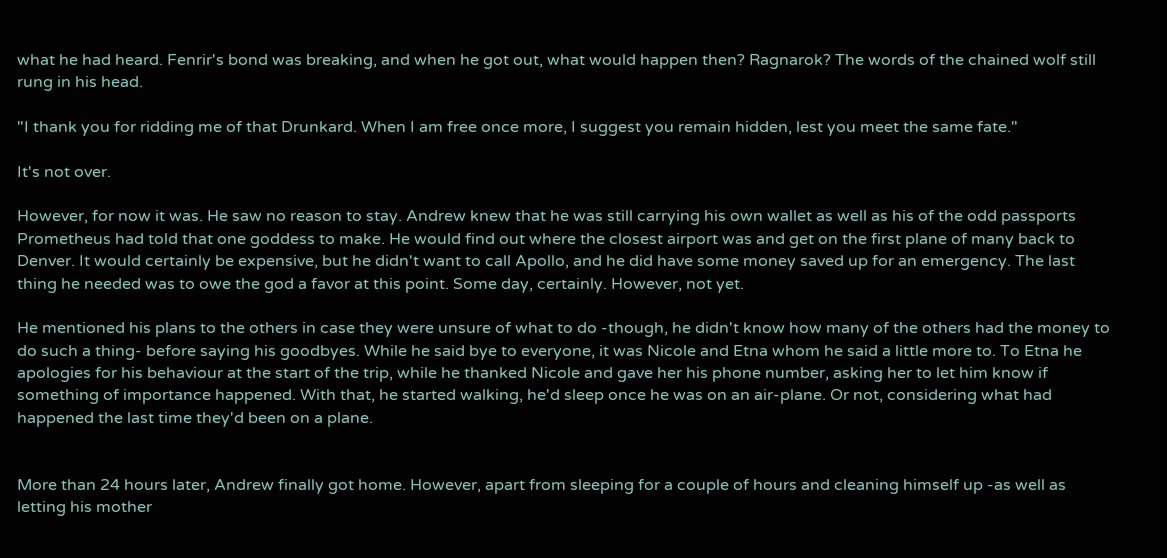what he had heard. Fenrir's bond was breaking, and when he got out, what would happen then? Ragnarok? The words of the chained wolf still rung in his head.

"I thank you for ridding me of that Drunkard. When I am free once more, I suggest you remain hidden, lest you meet the same fate."

It's not over.

However, for now it was. He saw no reason to stay. Andrew knew that he was still carrying his own wallet as well as his of the odd passports Prometheus had told that one goddess to make. He would find out where the closest airport was and get on the first plane of many back to Denver. It would certainly be expensive, but he didn't want to call Apollo, and he did have some money saved up for an emergency. The last thing he needed was to owe the god a favor at this point. Some day, certainly. However, not yet.

He mentioned his plans to the others in case they were unsure of what to do -though, he didn't know how many of the others had the money to do such a thing- before saying his goodbyes. While he said bye to everyone, it was Nicole and Etna whom he said a little more to. To Etna he apologies for his behaviour at the start of the trip, while he thanked Nicole and gave her his phone number, asking her to let him know if something of importance happened. With that, he started walking, he'd sleep once he was on an air-plane. Or not, considering what had happened the last time they'd been on a plane.


More than 24 hours later, Andrew finally got home. However, apart from sleeping for a couple of hours and cleaning himself up -as well as letting his mother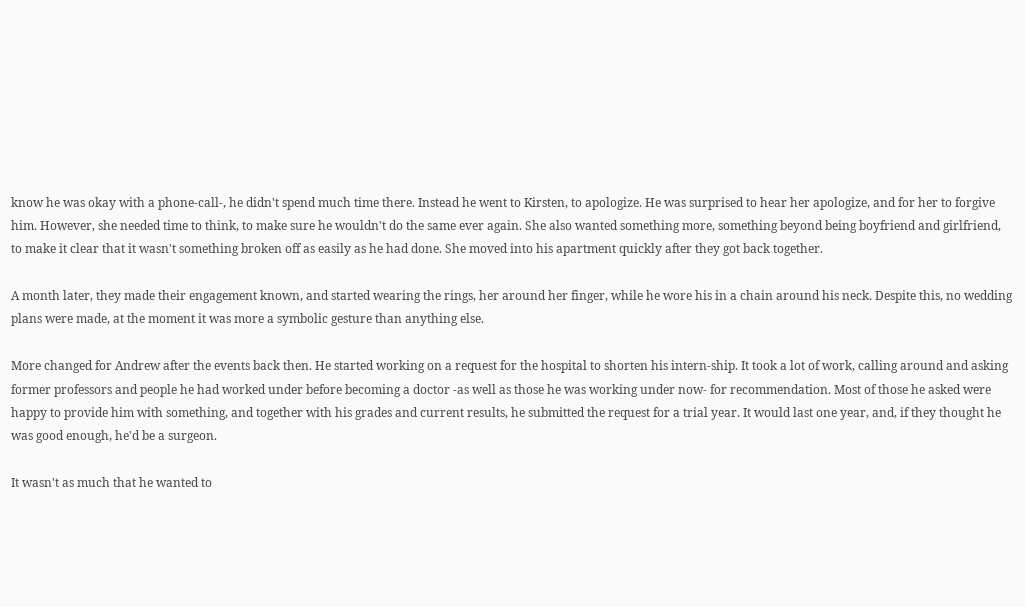know he was okay with a phone-call-, he didn't spend much time there. Instead he went to Kirsten, to apologize. He was surprised to hear her apologize, and for her to forgive him. However, she needed time to think, to make sure he wouldn't do the same ever again. She also wanted something more, something beyond being boyfriend and girlfriend, to make it clear that it wasn't something broken off as easily as he had done. She moved into his apartment quickly after they got back together.

A month later, they made their engagement known, and started wearing the rings, her around her finger, while he wore his in a chain around his neck. Despite this, no wedding plans were made, at the moment it was more a symbolic gesture than anything else.

More changed for Andrew after the events back then. He started working on a request for the hospital to shorten his intern-ship. It took a lot of work, calling around and asking former professors and people he had worked under before becoming a doctor -as well as those he was working under now- for recommendation. Most of those he asked were happy to provide him with something, and together with his grades and current results, he submitted the request for a trial year. It would last one year, and, if they thought he was good enough, he'd be a surgeon.

It wasn't as much that he wanted to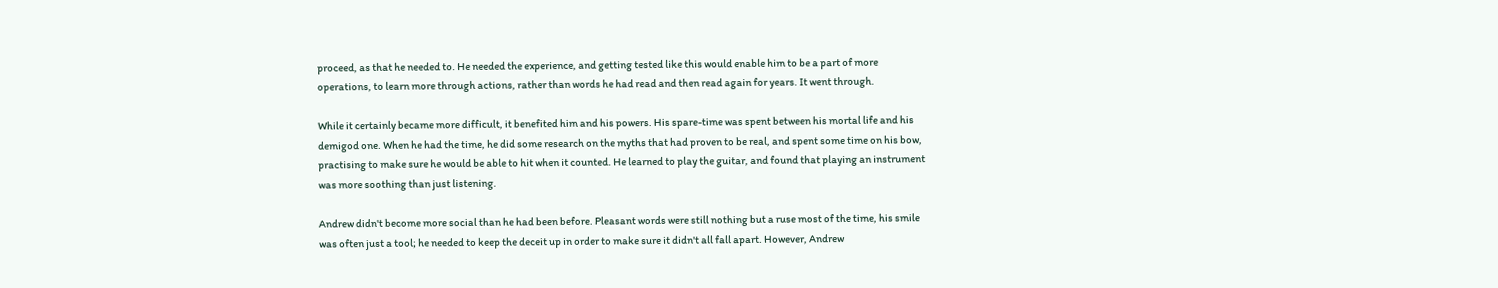proceed, as that he needed to. He needed the experience, and getting tested like this would enable him to be a part of more operations, to learn more through actions, rather than words he had read and then read again for years. It went through.

While it certainly became more difficult, it benefited him and his powers. His spare-time was spent between his mortal life and his demigod one. When he had the time, he did some research on the myths that had proven to be real, and spent some time on his bow, practising to make sure he would be able to hit when it counted. He learned to play the guitar, and found that playing an instrument was more soothing than just listening.

Andrew didn't become more social than he had been before. Pleasant words were still nothing but a ruse most of the time, his smile was often just a tool; he needed to keep the deceit up in order to make sure it didn't all fall apart. However, Andrew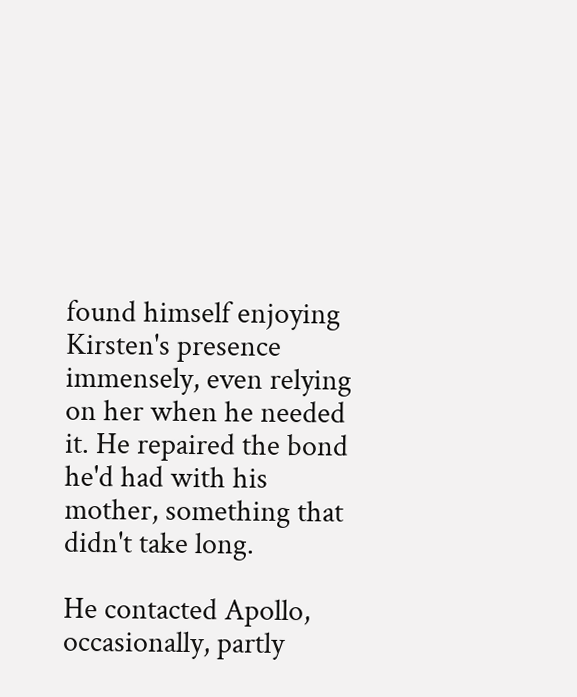found himself enjoying Kirsten's presence immensely, even relying on her when he needed it. He repaired the bond he'd had with his mother, something that didn't take long.

He contacted Apollo, occasionally, partly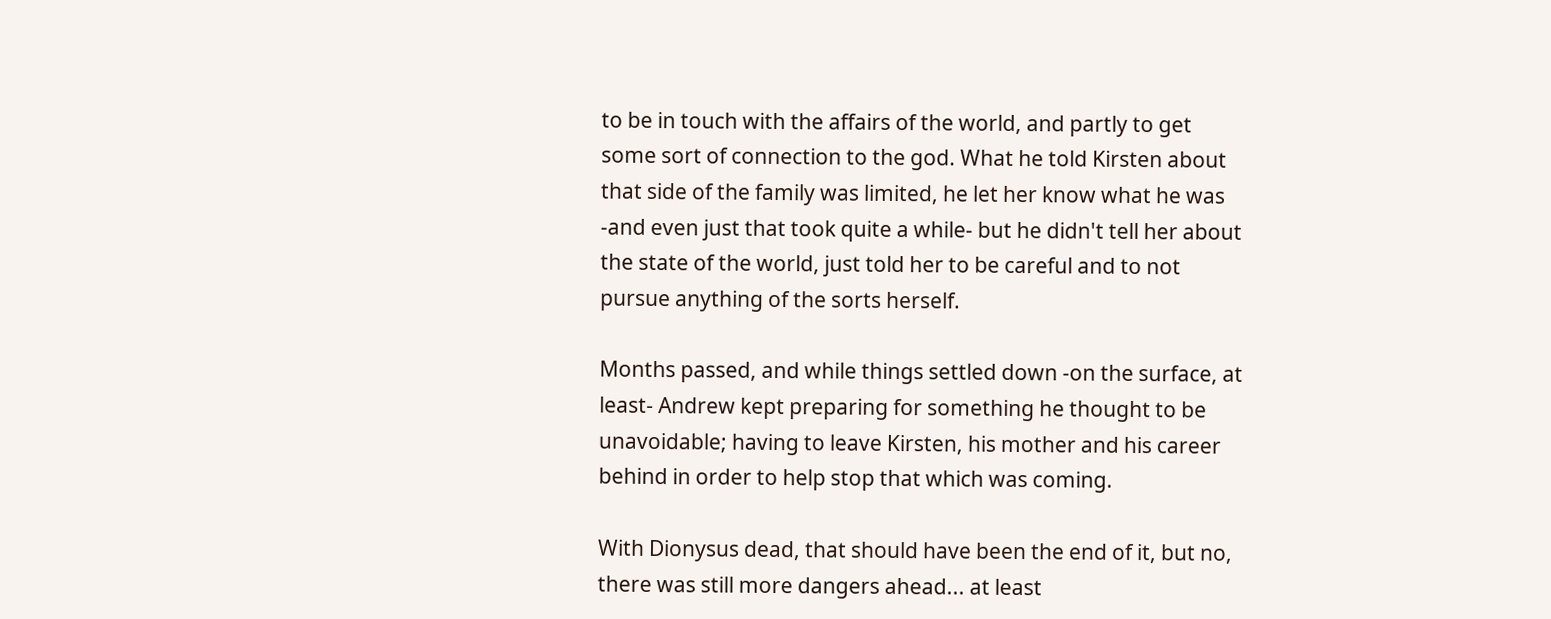to be in touch with the affairs of the world, and partly to get some sort of connection to the god. What he told Kirsten about that side of the family was limited, he let her know what he was -and even just that took quite a while- but he didn't tell her about the state of the world, just told her to be careful and to not pursue anything of the sorts herself.

Months passed, and while things settled down -on the surface, at least- Andrew kept preparing for something he thought to be unavoidable; having to leave Kirsten, his mother and his career behind in order to help stop that which was coming.

With Dionysus dead, that should have been the end of it, but no, there was still more dangers ahead... at least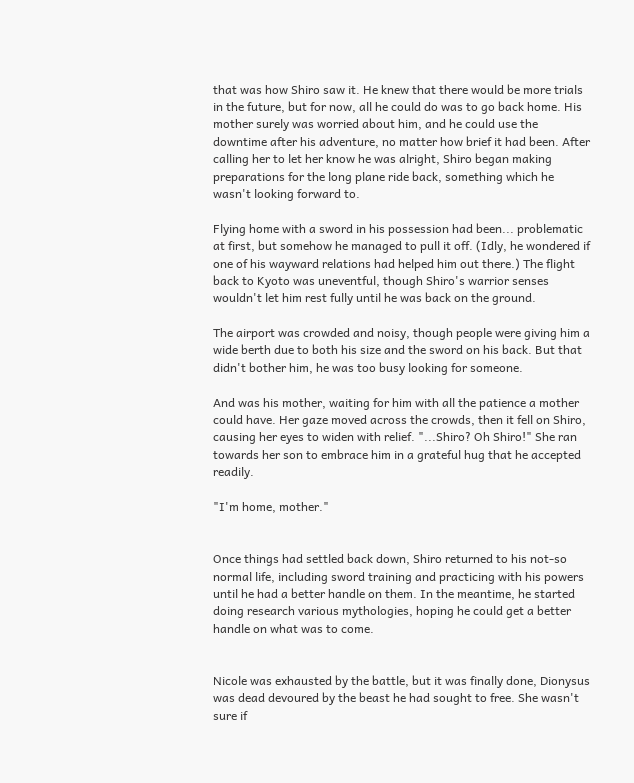that was how Shiro saw it. He knew that there would be more trials in the future, but for now, all he could do was to go back home. His mother surely was worried about him, and he could use the downtime after his adventure, no matter how brief it had been. After calling her to let her know he was alright, Shiro began making preparations for the long plane ride back, something which he wasn't looking forward to.

Flying home with a sword in his possession had been... problematic at first, but somehow he managed to pull it off. (Idly, he wondered if one of his wayward relations had helped him out there.) The flight back to Kyoto was uneventful, though Shiro's warrior senses wouldn't let him rest fully until he was back on the ground.

The airport was crowded and noisy, though people were giving him a wide berth due to both his size and the sword on his back. But that didn't bother him, he was too busy looking for someone.

And was his mother, waiting for him with all the patience a mother could have. Her gaze moved across the crowds, then it fell on Shiro, causing her eyes to widen with relief. "...Shiro? Oh Shiro!" She ran towards her son to embrace him in a grateful hug that he accepted readily.

"I'm home, mother."


Once things had settled back down, Shiro returned to his not-so normal life, including sword training and practicing with his powers until he had a better handle on them. In the meantime, he started doing research various mythologies, hoping he could get a better handle on what was to come.


Nicole was exhausted by the battle, but it was finally done, Dionysus was dead devoured by the beast he had sought to free. She wasn't sure if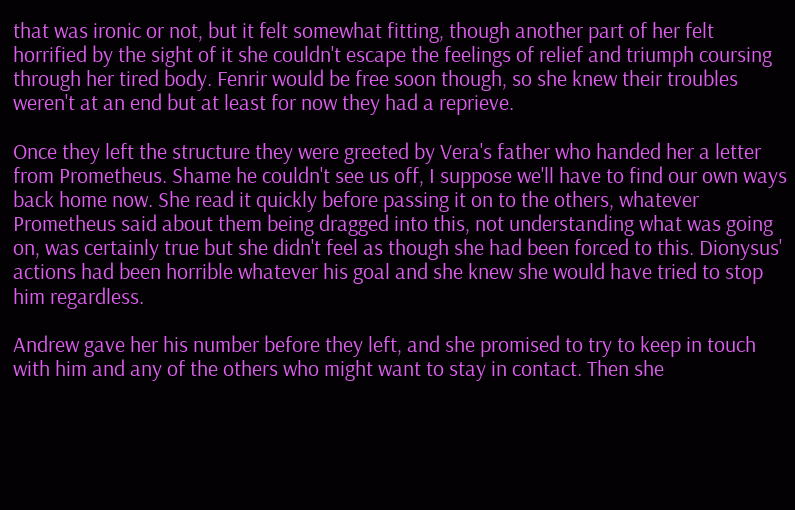that was ironic or not, but it felt somewhat fitting, though another part of her felt horrified by the sight of it she couldn't escape the feelings of relief and triumph coursing through her tired body. Fenrir would be free soon though, so she knew their troubles weren't at an end but at least for now they had a reprieve.

Once they left the structure they were greeted by Vera's father who handed her a letter from Prometheus. Shame he couldn't see us off, I suppose we'll have to find our own ways back home now. She read it quickly before passing it on to the others, whatever Prometheus said about them being dragged into this, not understanding what was going on, was certainly true but she didn't feel as though she had been forced to this. Dionysus' actions had been horrible whatever his goal and she knew she would have tried to stop him regardless.

Andrew gave her his number before they left, and she promised to try to keep in touch with him and any of the others who might want to stay in contact. Then she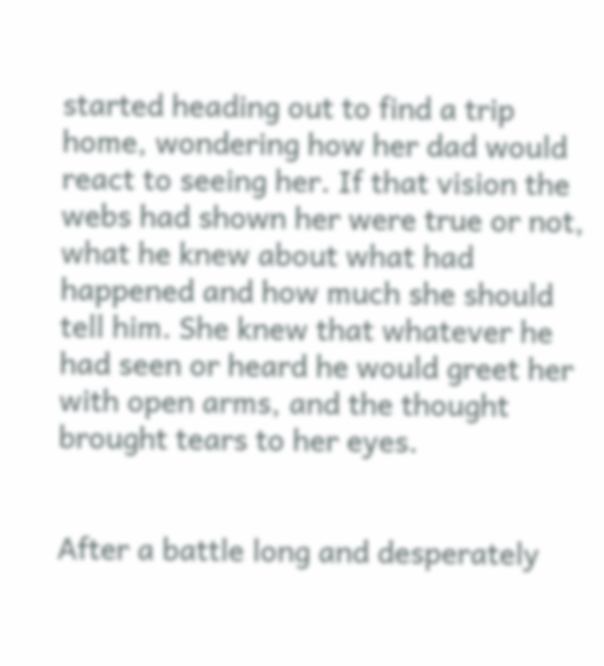started heading out to find a trip home, wondering how her dad would react to seeing her. If that vision the webs had shown her were true or not, what he knew about what had happened and how much she should tell him. She knew that whatever he had seen or heard he would greet her with open arms, and the thought brought tears to her eyes.


After a battle long and desperately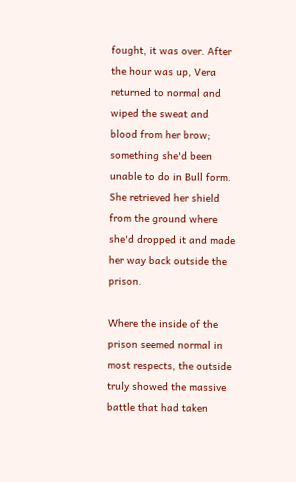fought, it was over. After the hour was up, Vera returned to normal and wiped the sweat and blood from her brow; something she'd been unable to do in Bull form. She retrieved her shield from the ground where she'd dropped it and made her way back outside the prison.

Where the inside of the prison seemed normal in most respects, the outside truly showed the massive battle that had taken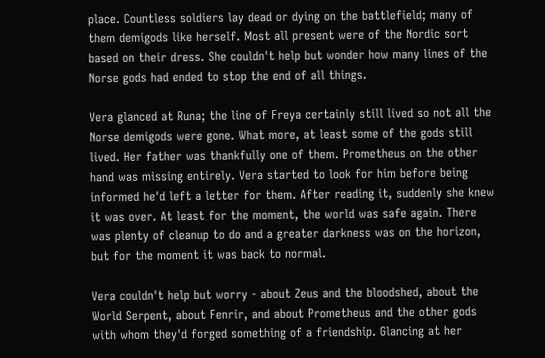place. Countless soldiers lay dead or dying on the battlefield; many of them demigods like herself. Most all present were of the Nordic sort based on their dress. She couldn't help but wonder how many lines of the Norse gods had ended to stop the end of all things.

Vera glanced at Runa; the line of Freya certainly still lived so not all the Norse demigods were gone. What more, at least some of the gods still lived. Her father was thankfully one of them. Prometheus on the other hand was missing entirely. Vera started to look for him before being informed he'd left a letter for them. After reading it, suddenly she knew it was over. At least for the moment, the world was safe again. There was plenty of cleanup to do and a greater darkness was on the horizon, but for the moment it was back to normal.

Vera couldn't help but worry - about Zeus and the bloodshed, about the World Serpent, about Fenrir, and about Prometheus and the other gods with whom they'd forged something of a friendship. Glancing at her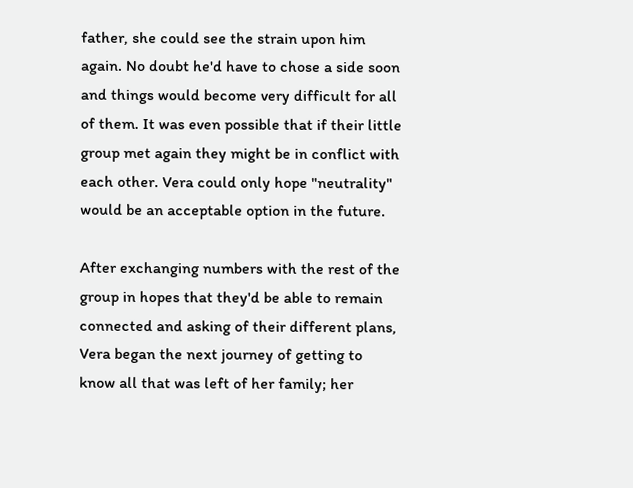father, she could see the strain upon him again. No doubt he'd have to chose a side soon and things would become very difficult for all of them. It was even possible that if their little group met again they might be in conflict with each other. Vera could only hope "neutrality" would be an acceptable option in the future.

After exchanging numbers with the rest of the group in hopes that they'd be able to remain connected and asking of their different plans, Vera began the next journey of getting to know all that was left of her family; her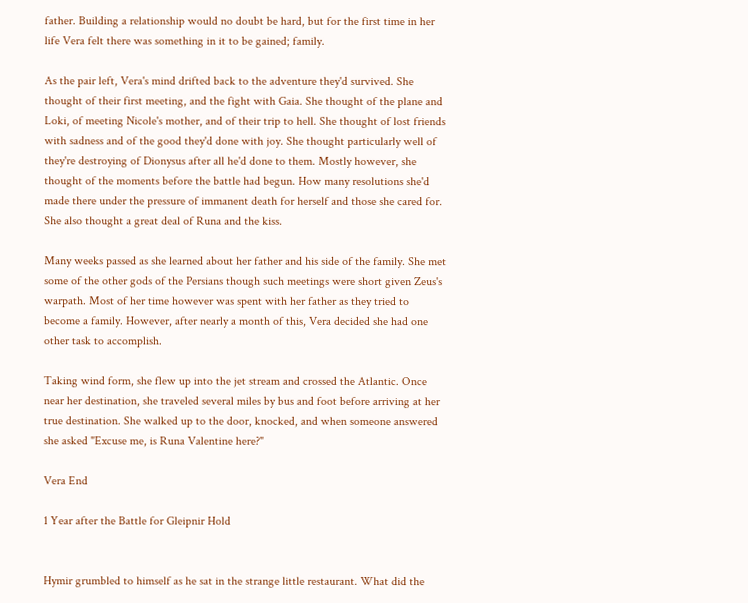father. Building a relationship would no doubt be hard, but for the first time in her life Vera felt there was something in it to be gained; family.

As the pair left, Vera's mind drifted back to the adventure they'd survived. She thought of their first meeting, and the fight with Gaia. She thought of the plane and Loki, of meeting Nicole's mother, and of their trip to hell. She thought of lost friends with sadness and of the good they'd done with joy. She thought particularly well of they're destroying of Dionysus after all he'd done to them. Mostly however, she thought of the moments before the battle had begun. How many resolutions she'd made there under the pressure of immanent death for herself and those she cared for. She also thought a great deal of Runa and the kiss.

Many weeks passed as she learned about her father and his side of the family. She met some of the other gods of the Persians though such meetings were short given Zeus's warpath. Most of her time however was spent with her father as they tried to become a family. However, after nearly a month of this, Vera decided she had one other task to accomplish.

Taking wind form, she flew up into the jet stream and crossed the Atlantic. Once near her destination, she traveled several miles by bus and foot before arriving at her true destination. She walked up to the door, knocked, and when someone answered she asked "Excuse me, is Runa Valentine here?"

Vera End

1 Year after the Battle for Gleipnir Hold


Hymir grumbled to himself as he sat in the strange little restaurant. What did the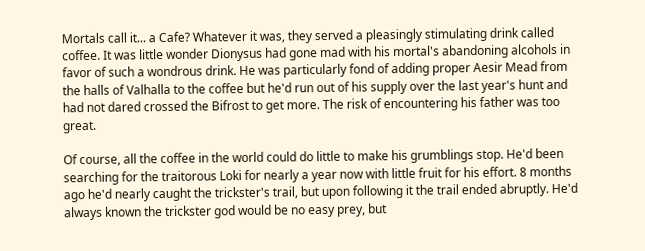Mortals call it... a Cafe? Whatever it was, they served a pleasingly stimulating drink called coffee. It was little wonder Dionysus had gone mad with his mortal's abandoning alcohols in favor of such a wondrous drink. He was particularly fond of adding proper Aesir Mead from the halls of Valhalla to the coffee but he'd run out of his supply over the last year's hunt and had not dared crossed the Bifrost to get more. The risk of encountering his father was too great.

Of course, all the coffee in the world could do little to make his grumblings stop. He'd been searching for the traitorous Loki for nearly a year now with little fruit for his effort. 8 months ago he'd nearly caught the trickster's trail, but upon following it the trail ended abruptly. He'd always known the trickster god would be no easy prey, but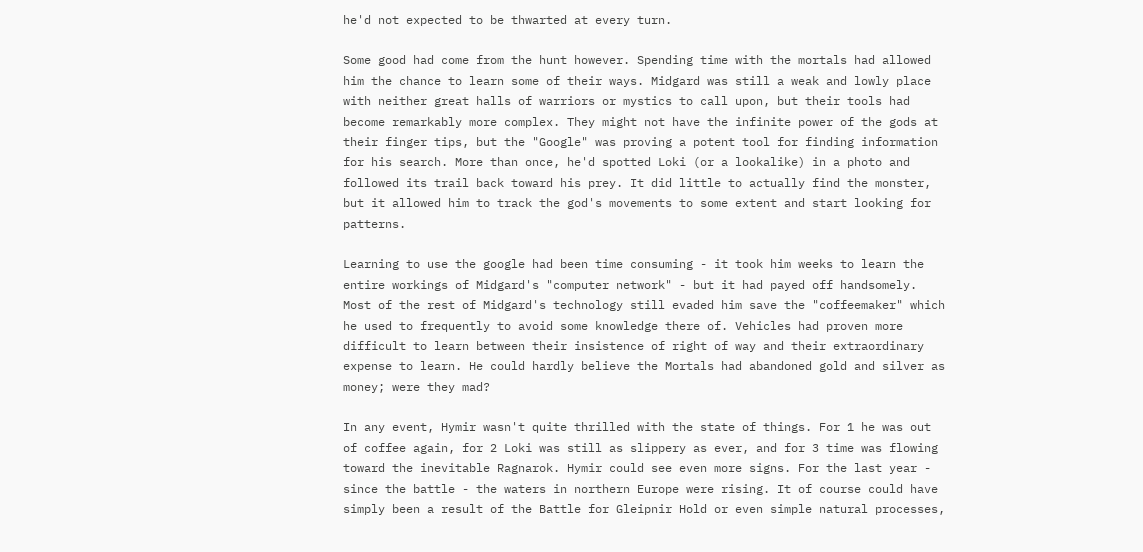he'd not expected to be thwarted at every turn.

Some good had come from the hunt however. Spending time with the mortals had allowed him the chance to learn some of their ways. Midgard was still a weak and lowly place with neither great halls of warriors or mystics to call upon, but their tools had become remarkably more complex. They might not have the infinite power of the gods at their finger tips, but the "Google" was proving a potent tool for finding information for his search. More than once, he'd spotted Loki (or a lookalike) in a photo and followed its trail back toward his prey. It did little to actually find the monster, but it allowed him to track the god's movements to some extent and start looking for patterns.

Learning to use the google had been time consuming - it took him weeks to learn the entire workings of Midgard's "computer network" - but it had payed off handsomely. Most of the rest of Midgard's technology still evaded him save the "coffeemaker" which he used to frequently to avoid some knowledge there of. Vehicles had proven more difficult to learn between their insistence of right of way and their extraordinary expense to learn. He could hardly believe the Mortals had abandoned gold and silver as money; were they mad?

In any event, Hymir wasn't quite thrilled with the state of things. For 1 he was out of coffee again, for 2 Loki was still as slippery as ever, and for 3 time was flowing toward the inevitable Ragnarok. Hymir could see even more signs. For the last year - since the battle - the waters in northern Europe were rising. It of course could have simply been a result of the Battle for Gleipnir Hold or even simple natural processes,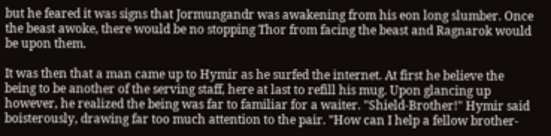but he feared it was signs that Jormungandr was awakening from his eon long slumber. Once the beast awoke, there would be no stopping Thor from facing the beast and Ragnarok would be upon them.

It was then that a man came up to Hymir as he surfed the internet. At first he believe the being to be another of the serving staff, here at last to refill his mug. Upon glancing up however, he realized the being was far to familiar for a waiter. "Shield-Brother!" Hymir said boisterously, drawing far too much attention to the pair. "How can I help a fellow brother-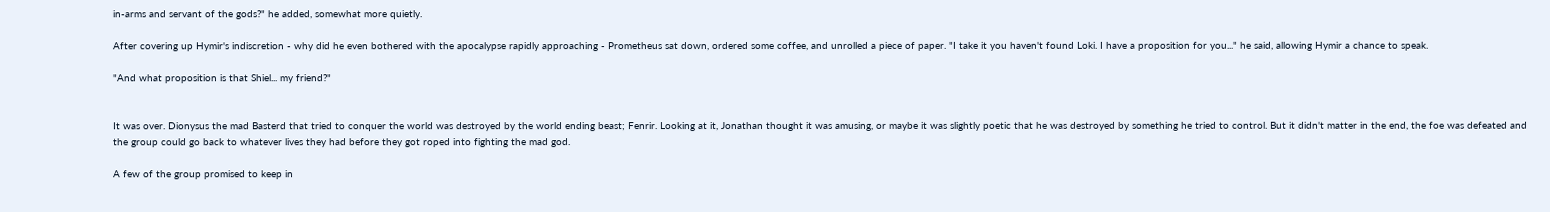in-arms and servant of the gods?" he added, somewhat more quietly.

After covering up Hymir's indiscretion - why did he even bothered with the apocalypse rapidly approaching - Prometheus sat down, ordered some coffee, and unrolled a piece of paper. "I take it you haven't found Loki. I have a proposition for you..." he said, allowing Hymir a chance to speak.

"And what proposition is that Shiel... my friend?"


It was over. Dionysus the mad Basterd that tried to conquer the world was destroyed by the world ending beast; Fenrir. Looking at it, Jonathan thought it was amusing, or maybe it was slightly poetic that he was destroyed by something he tried to control. But it didn't matter in the end, the foe was defeated and the group could go back to whatever lives they had before they got roped into fighting the mad god.

A few of the group promised to keep in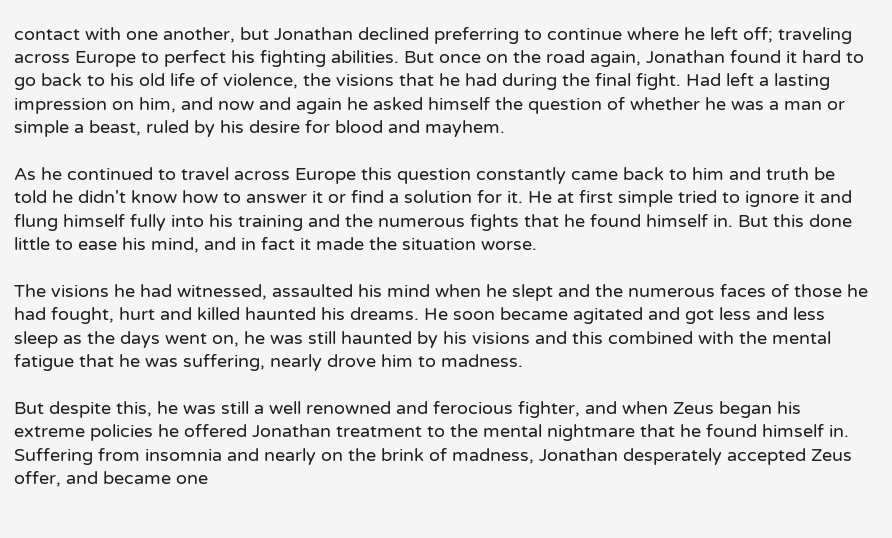contact with one another, but Jonathan declined preferring to continue where he left off; traveling across Europe to perfect his fighting abilities. But once on the road again, Jonathan found it hard to go back to his old life of violence, the visions that he had during the final fight. Had left a lasting impression on him, and now and again he asked himself the question of whether he was a man or simple a beast, ruled by his desire for blood and mayhem.

As he continued to travel across Europe this question constantly came back to him and truth be told he didn't know how to answer it or find a solution for it. He at first simple tried to ignore it and flung himself fully into his training and the numerous fights that he found himself in. But this done little to ease his mind, and in fact it made the situation worse.

The visions he had witnessed, assaulted his mind when he slept and the numerous faces of those he had fought, hurt and killed haunted his dreams. He soon became agitated and got less and less sleep as the days went on, he was still haunted by his visions and this combined with the mental fatigue that he was suffering, nearly drove him to madness.

But despite this, he was still a well renowned and ferocious fighter, and when Zeus began his extreme policies he offered Jonathan treatment to the mental nightmare that he found himself in. Suffering from insomnia and nearly on the brink of madness, Jonathan desperately accepted Zeus offer, and became one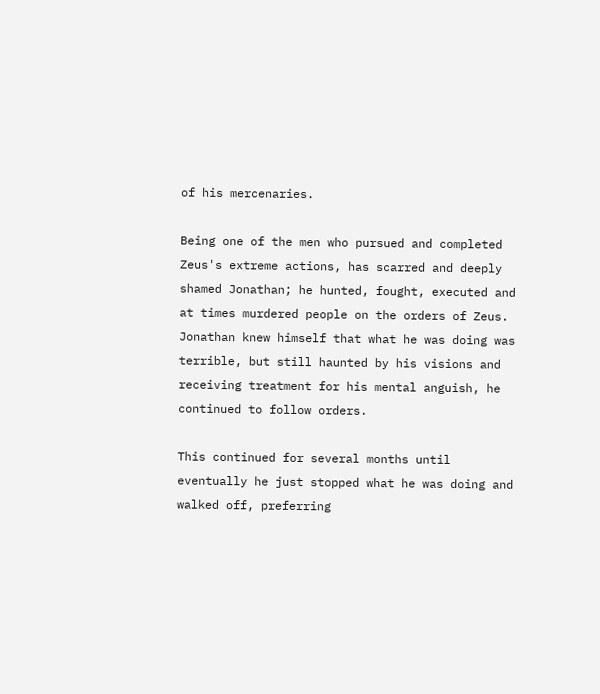of his mercenaries.

Being one of the men who pursued and completed Zeus's extreme actions, has scarred and deeply shamed Jonathan; he hunted, fought, executed and at times murdered people on the orders of Zeus. Jonathan knew himself that what he was doing was terrible, but still haunted by his visions and receiving treatment for his mental anguish, he continued to follow orders.

This continued for several months until eventually he just stopped what he was doing and walked off, preferring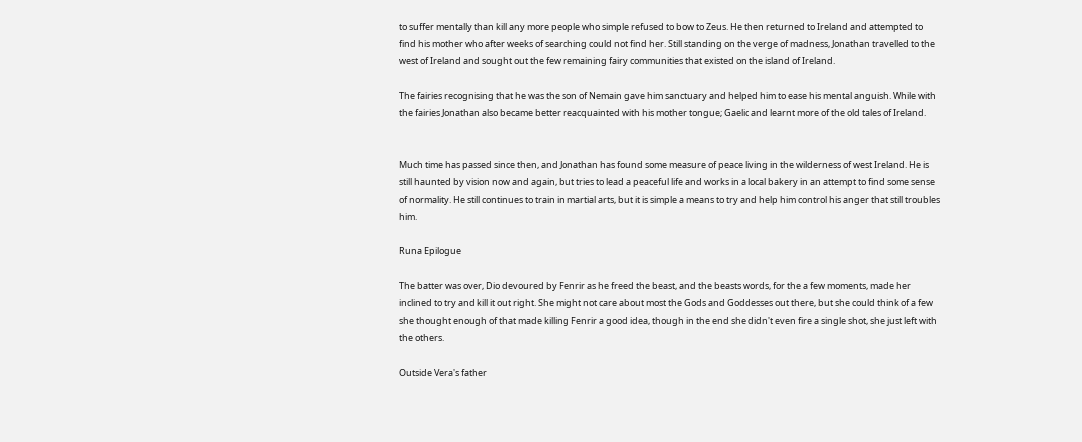to suffer mentally than kill any more people who simple refused to bow to Zeus. He then returned to Ireland and attempted to find his mother who after weeks of searching could not find her. Still standing on the verge of madness, Jonathan travelled to the west of Ireland and sought out the few remaining fairy communities that existed on the island of Ireland.

The fairies recognising that he was the son of Nemain gave him sanctuary and helped him to ease his mental anguish. While with the fairies Jonathan also became better reacquainted with his mother tongue; Gaelic and learnt more of the old tales of Ireland.


Much time has passed since then, and Jonathan has found some measure of peace living in the wilderness of west Ireland. He is still haunted by vision now and again, but tries to lead a peaceful life and works in a local bakery in an attempt to find some sense of normality. He still continues to train in martial arts, but it is simple a means to try and help him control his anger that still troubles him.

Runa Epilogue

The batter was over, Dio devoured by Fenrir as he freed the beast, and the beasts words, for the a few moments, made her inclined to try and kill it out right. She might not care about most the Gods and Goddesses out there, but she could think of a few she thought enough of that made killing Fenrir a good idea, though in the end she didn't even fire a single shot, she just left with the others.

Outside Vera's father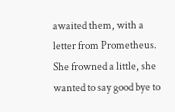awaited them, with a letter from Prometheus. She frowned a little, she wanted to say good bye to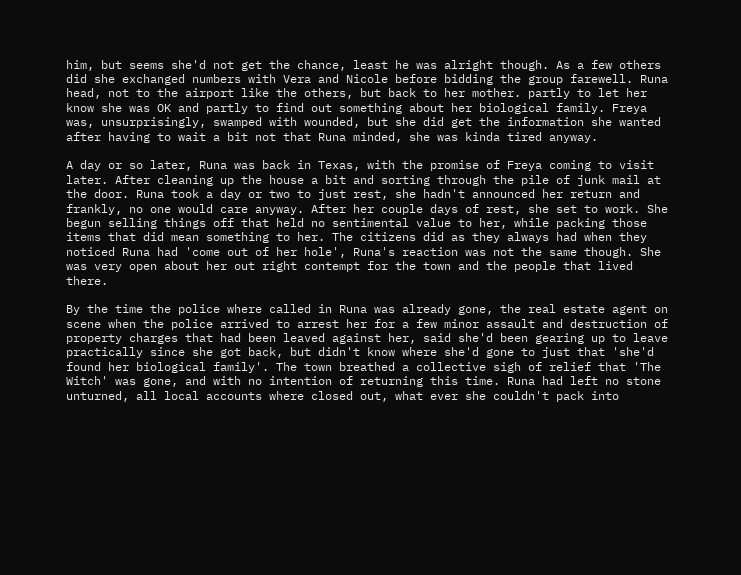him, but seems she'd not get the chance, least he was alright though. As a few others did she exchanged numbers with Vera and Nicole before bidding the group farewell. Runa head, not to the airport like the others, but back to her mother. partly to let her know she was OK and partly to find out something about her biological family. Freya was, unsurprisingly, swamped with wounded, but she did get the information she wanted after having to wait a bit not that Runa minded, she was kinda tired anyway.

A day or so later, Runa was back in Texas, with the promise of Freya coming to visit later. After cleaning up the house a bit and sorting through the pile of junk mail at the door. Runa took a day or two to just rest, she hadn't announced her return and frankly, no one would care anyway. After her couple days of rest, she set to work. She begun selling things off that held no sentimental value to her, while packing those items that did mean something to her. The citizens did as they always had when they noticed Runa had 'come out of her hole', Runa's reaction was not the same though. She was very open about her out right contempt for the town and the people that lived there.

By the time the police where called in Runa was already gone, the real estate agent on scene when the police arrived to arrest her for a few minor assault and destruction of property charges that had been leaved against her, said she'd been gearing up to leave practically since she got back, but didn't know where she'd gone to just that 'she'd found her biological family'. The town breathed a collective sigh of relief that 'The Witch' was gone, and with no intention of returning this time. Runa had left no stone unturned, all local accounts where closed out, what ever she couldn't pack into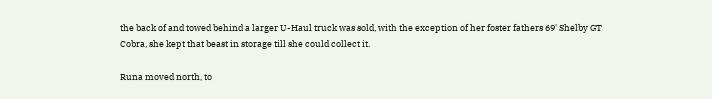the back of and towed behind a larger U-Haul truck was sold, with the exception of her foster fathers 69' Shelby GT Cobra, she kept that beast in storage till she could collect it.

Runa moved north, to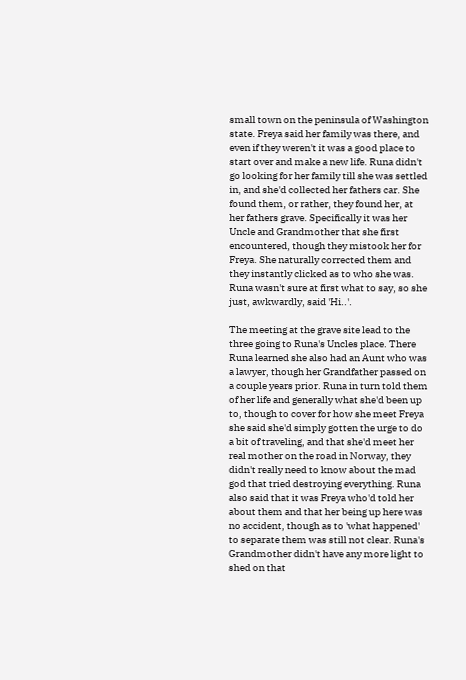small town on the peninsula of Washington state. Freya said her family was there, and even if they weren't it was a good place to start over and make a new life. Runa didn't go looking for her family till she was settled in, and she'd collected her fathers car. She found them, or rather, they found her, at her fathers grave. Specifically it was her Uncle and Grandmother that she first encountered, though they mistook her for Freya. She naturally corrected them and they instantly clicked as to who she was. Runa wasn't sure at first what to say, so she just, awkwardly, said 'Hi..'.

The meeting at the grave site lead to the three going to Runa's Uncles place. There Runa learned she also had an Aunt who was a lawyer, though her Grandfather passed on a couple years prior. Runa in turn told them of her life and generally what she'd been up to, though to cover for how she meet Freya she said she'd simply gotten the urge to do a bit of traveling, and that she'd meet her real mother on the road in Norway, they didn't really need to know about the mad god that tried destroying everything. Runa also said that it was Freya who'd told her about them and that her being up here was no accident, though as to 'what happened' to separate them was still not clear. Runa's Grandmother didn't have any more light to shed on that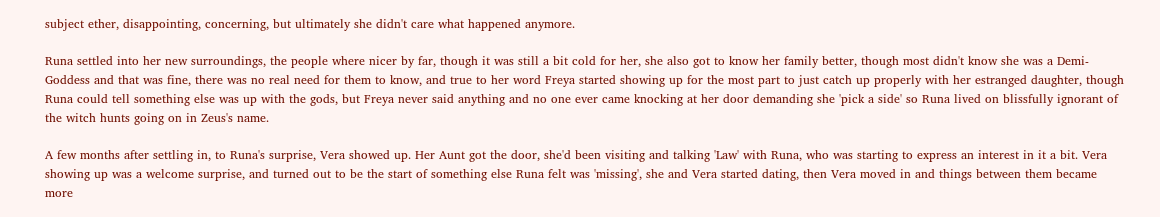subject ether, disappointing, concerning, but ultimately she didn't care what happened anymore.

Runa settled into her new surroundings, the people where nicer by far, though it was still a bit cold for her, she also got to know her family better, though most didn't know she was a Demi-Goddess and that was fine, there was no real need for them to know, and true to her word Freya started showing up for the most part to just catch up properly with her estranged daughter, though Runa could tell something else was up with the gods, but Freya never said anything and no one ever came knocking at her door demanding she 'pick a side' so Runa lived on blissfully ignorant of the witch hunts going on in Zeus's name.

A few months after settling in, to Runa's surprise, Vera showed up. Her Aunt got the door, she'd been visiting and talking 'Law' with Runa, who was starting to express an interest in it a bit. Vera showing up was a welcome surprise, and turned out to be the start of something else Runa felt was 'missing', she and Vera started dating, then Vera moved in and things between them became more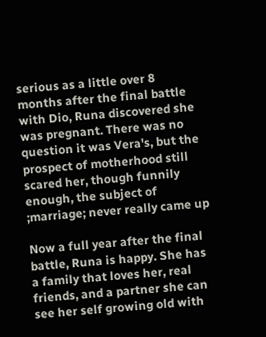serious as a little over 8 months after the final battle with Dio, Runa discovered she was pregnant. There was no question it was Vera's, but the prospect of motherhood still scared her, though funnily enough, the subject of ;marriage; never really came up

Now a full year after the final battle, Runa is happy. She has a family that loves her, real friends, and a partner she can see her self growing old with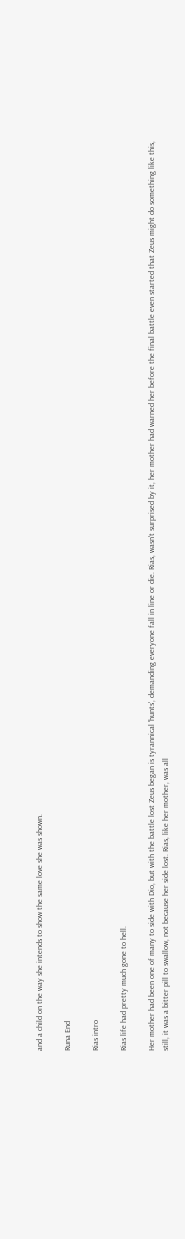and a child on the way she intends to show the same love she was shown.

Runa End

Rias intro

Rias life had pretty much gone to hell.

Her mother had been one of many to side with Dio, but with the battle lost Zeus began is tyrannical 'hunts', demanding everyone fall in line or die. Rias, wasn't surprised by it, her mother had warned her before the final battle even started that Zeus might do something like this, still, it was a bitter pill to swallow, not because her side lost. Rias, like her mother, was all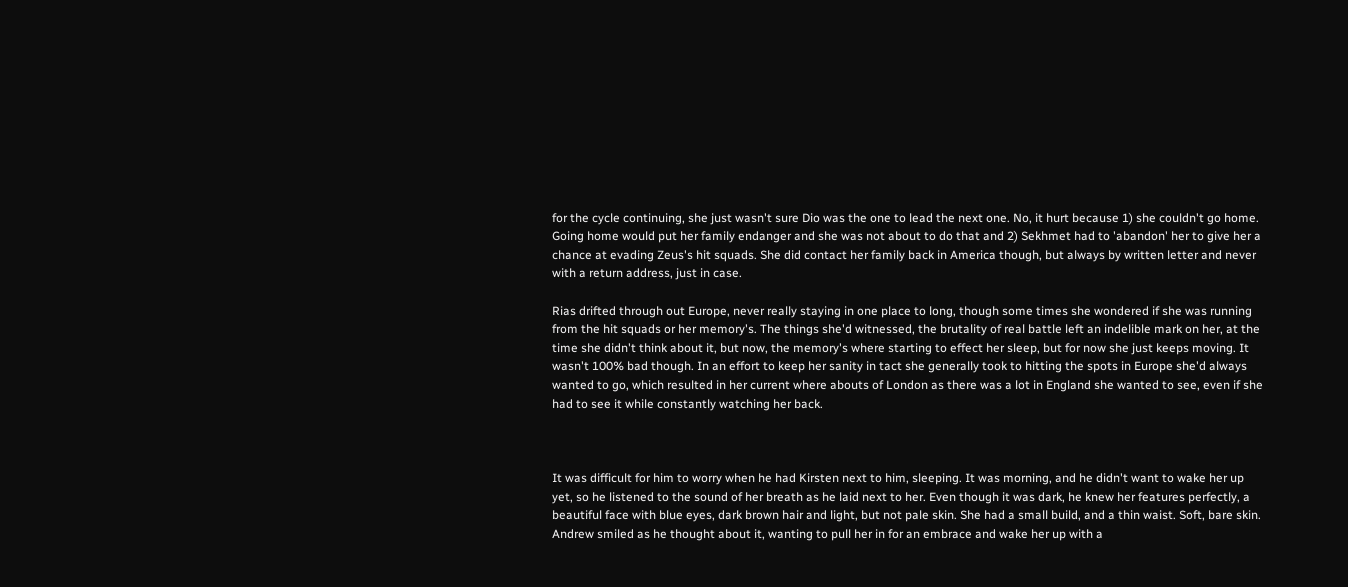for the cycle continuing, she just wasn't sure Dio was the one to lead the next one. No, it hurt because 1) she couldn't go home. Going home would put her family endanger and she was not about to do that and 2) Sekhmet had to 'abandon' her to give her a chance at evading Zeus's hit squads. She did contact her family back in America though, but always by written letter and never with a return address, just in case.

Rias drifted through out Europe, never really staying in one place to long, though some times she wondered if she was running from the hit squads or her memory's. The things she'd witnessed, the brutality of real battle left an indelible mark on her, at the time she didn't think about it, but now, the memory's where starting to effect her sleep, but for now she just keeps moving. It wasn't 100% bad though. In an effort to keep her sanity in tact she generally took to hitting the spots in Europe she'd always wanted to go, which resulted in her current where abouts of London as there was a lot in England she wanted to see, even if she had to see it while constantly watching her back.



It was difficult for him to worry when he had Kirsten next to him, sleeping. It was morning, and he didn't want to wake her up yet, so he listened to the sound of her breath as he laid next to her. Even though it was dark, he knew her features perfectly, a beautiful face with blue eyes, dark brown hair and light, but not pale skin. She had a small build, and a thin waist. Soft, bare skin. Andrew smiled as he thought about it, wanting to pull her in for an embrace and wake her up with a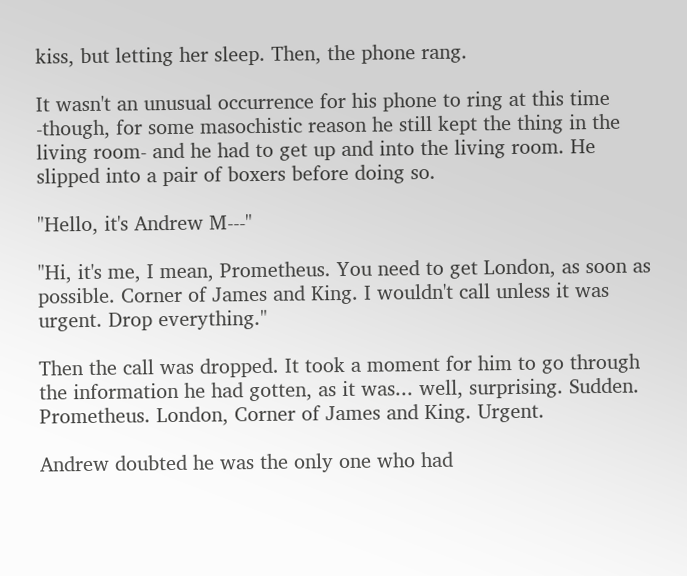kiss, but letting her sleep. Then, the phone rang.

It wasn't an unusual occurrence for his phone to ring at this time -though, for some masochistic reason he still kept the thing in the living room- and he had to get up and into the living room. He slipped into a pair of boxers before doing so.

"Hello, it's Andrew M---"

"Hi, it's me, I mean, Prometheus. You need to get London, as soon as possible. Corner of James and King. I wouldn't call unless it was urgent. Drop everything."

Then the call was dropped. It took a moment for him to go through the information he had gotten, as it was... well, surprising. Sudden. Prometheus. London, Corner of James and King. Urgent.

Andrew doubted he was the only one who had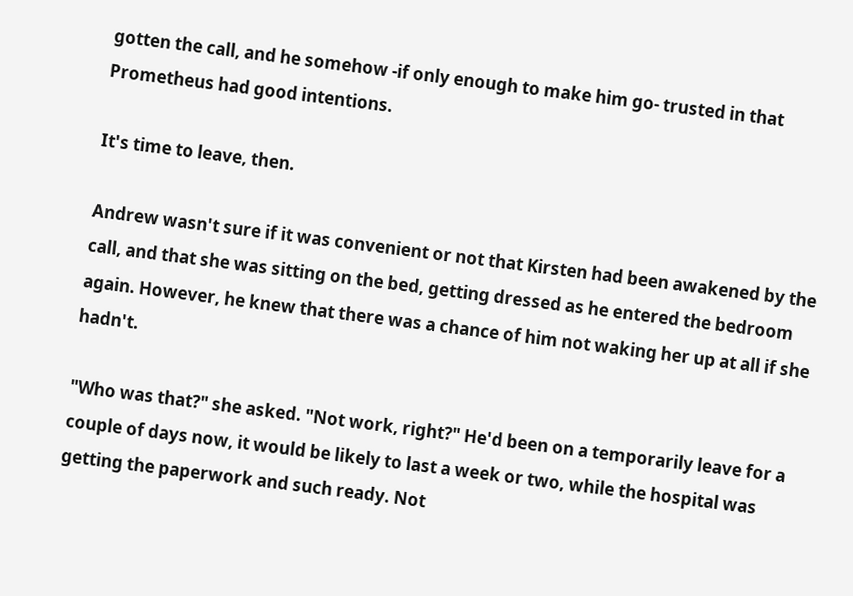gotten the call, and he somehow -if only enough to make him go- trusted in that Prometheus had good intentions.

It's time to leave, then.

Andrew wasn't sure if it was convenient or not that Kirsten had been awakened by the call, and that she was sitting on the bed, getting dressed as he entered the bedroom again. However, he knew that there was a chance of him not waking her up at all if she hadn't.

"Who was that?" she asked. "Not work, right?" He'd been on a temporarily leave for a couple of days now, it would be likely to last a week or two, while the hospital was getting the paperwork and such ready. Not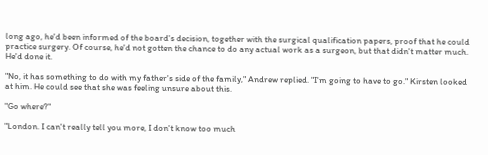long ago, he'd been informed of the board's decision, together with the surgical qualification papers, proof that he could practice surgery. Of course, he'd not gotten the chance to do any actual work as a surgeon, but that didn't matter much. He'd done it.

"No, it has something to do with my father's side of the family," Andrew replied. "I'm going to have to go." Kirsten looked at him. He could see that she was feeling unsure about this.

"Go where?"

"London. I can't really tell you more, I don't know too much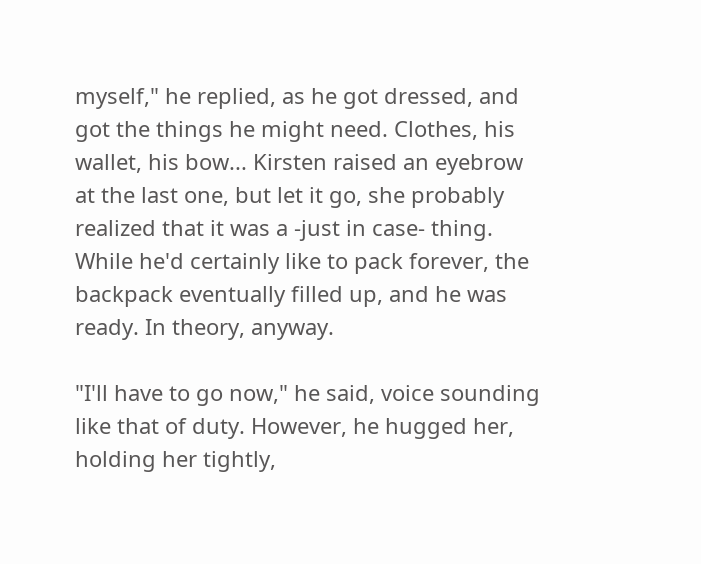myself," he replied, as he got dressed, and got the things he might need. Clothes, his wallet, his bow... Kirsten raised an eyebrow at the last one, but let it go, she probably realized that it was a -just in case- thing. While he'd certainly like to pack forever, the backpack eventually filled up, and he was ready. In theory, anyway.

"I'll have to go now," he said, voice sounding like that of duty. However, he hugged her, holding her tightly,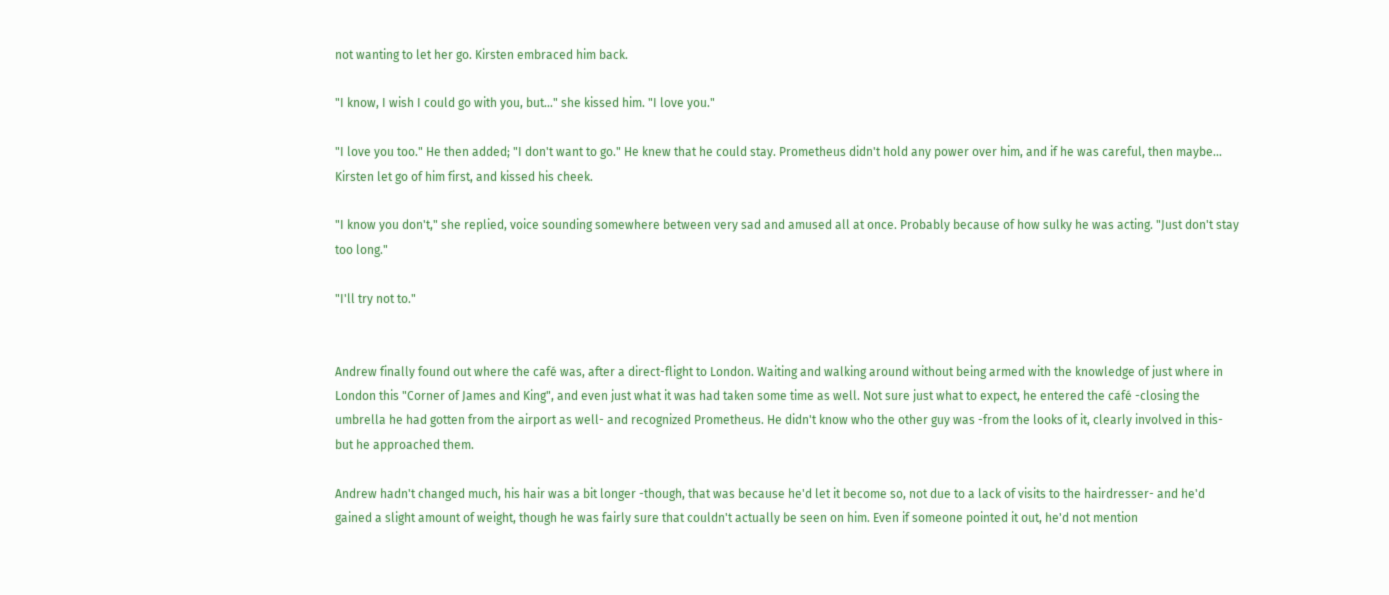not wanting to let her go. Kirsten embraced him back.

"I know, I wish I could go with you, but..." she kissed him. "I love you."

"I love you too." He then added; "I don't want to go." He knew that he could stay. Prometheus didn't hold any power over him, and if he was careful, then maybe... Kirsten let go of him first, and kissed his cheek.

"I know you don't," she replied, voice sounding somewhere between very sad and amused all at once. Probably because of how sulky he was acting. "Just don't stay too long."

"I'll try not to."


Andrew finally found out where the café was, after a direct-flight to London. Waiting and walking around without being armed with the knowledge of just where in London this "Corner of James and King", and even just what it was had taken some time as well. Not sure just what to expect, he entered the café -closing the umbrella he had gotten from the airport as well- and recognized Prometheus. He didn't know who the other guy was -from the looks of it, clearly involved in this- but he approached them.

Andrew hadn't changed much, his hair was a bit longer -though, that was because he'd let it become so, not due to a lack of visits to the hairdresser- and he'd gained a slight amount of weight, though he was fairly sure that couldn't actually be seen on him. Even if someone pointed it out, he'd not mention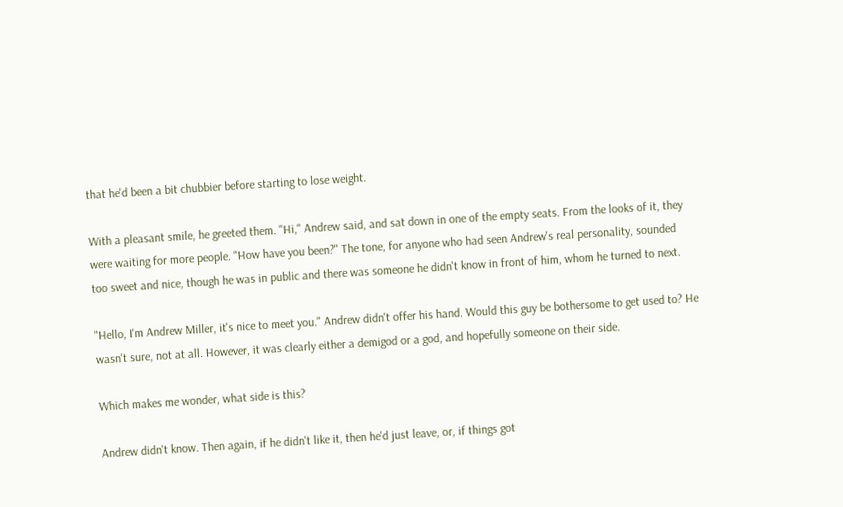that he'd been a bit chubbier before starting to lose weight.

With a pleasant smile, he greeted them. "Hi," Andrew said, and sat down in one of the empty seats. From the looks of it, they were waiting for more people. "How have you been?" The tone, for anyone who had seen Andrew's real personality, sounded too sweet and nice, though he was in public and there was someone he didn't know in front of him, whom he turned to next.

"Hello, I'm Andrew Miller, it's nice to meet you." Andrew didn't offer his hand. Would this guy be bothersome to get used to? He wasn't sure, not at all. However, it was clearly either a demigod or a god, and hopefully someone on their side.

Which makes me wonder, what side is this?

Andrew didn't know. Then again, if he didn't like it, then he'd just leave, or, if things got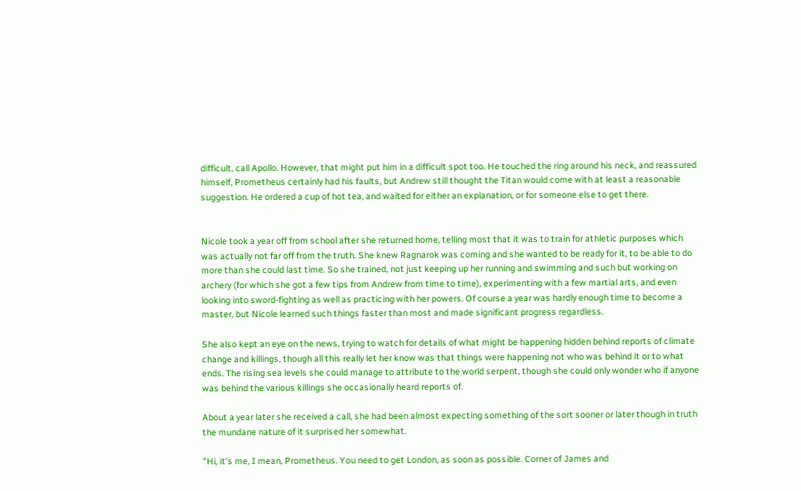difficult, call Apollo. However, that might put him in a difficult spot too. He touched the ring around his neck, and reassured himself, Prometheus certainly had his faults, but Andrew still thought the Titan would come with at least a reasonable suggestion. He ordered a cup of hot tea, and waited for either an explanation, or for someone else to get there.


Nicole took a year off from school after she returned home, telling most that it was to train for athletic purposes which was actually not far off from the truth. She knew Ragnarok was coming and she wanted to be ready for it, to be able to do more than she could last time. So she trained, not just keeping up her running and swimming and such but working on archery (for which she got a few tips from Andrew from time to time), experimenting with a few martial arts, and even looking into sword-fighting as well as practicing with her powers. Of course a year was hardly enough time to become a master, but Nicole learned such things faster than most and made significant progress regardless.

She also kept an eye on the news, trying to watch for details of what might be happening hidden behind reports of climate change and killings, though all this really let her know was that things were happening not who was behind it or to what ends. The rising sea levels she could manage to attribute to the world serpent, though she could only wonder who if anyone was behind the various killings she occasionally heard reports of.

About a year later she received a call, she had been almost expecting something of the sort sooner or later though in truth the mundane nature of it surprised her somewhat.

"Hi, it's me, I mean, Prometheus. You need to get London, as soon as possible. Corner of James and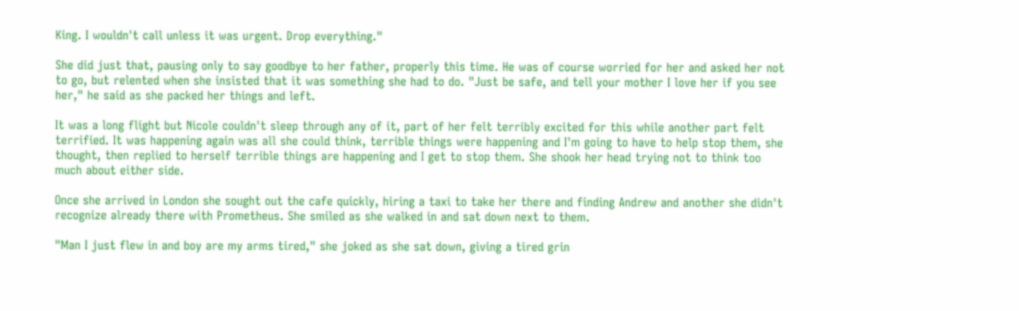King. I wouldn't call unless it was urgent. Drop everything."

She did just that, pausing only to say goodbye to her father, properly this time. He was of course worried for her and asked her not to go, but relented when she insisted that it was something she had to do. "Just be safe, and tell your mother I love her if you see her," he said as she packed her things and left.

It was a long flight but Nicole couldn't sleep through any of it, part of her felt terribly excited for this while another part felt terrified. It was happening again was all she could think, terrible things were happening and I'm going to have to help stop them, she thought, then replied to herself terrible things are happening and I get to stop them. She shook her head trying not to think too much about either side.

Once she arrived in London she sought out the cafe quickly, hiring a taxi to take her there and finding Andrew and another she didn't recognize already there with Prometheus. She smiled as she walked in and sat down next to them.

"Man I just flew in and boy are my arms tired," she joked as she sat down, giving a tired grin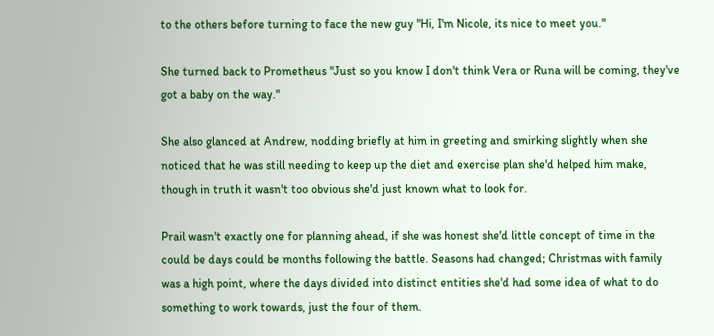to the others before turning to face the new guy "Hi, I'm Nicole, its nice to meet you."

She turned back to Prometheus "Just so you know I don't think Vera or Runa will be coming, they've got a baby on the way."

She also glanced at Andrew, nodding briefly at him in greeting and smirking slightly when she noticed that he was still needing to keep up the diet and exercise plan she'd helped him make, though in truth it wasn't too obvious she'd just known what to look for.

Prail wasn't exactly one for planning ahead, if she was honest she'd little concept of time in the could be days could be months following the battle. Seasons had changed; Christmas with family was a high point, where the days divided into distinct entities she'd had some idea of what to do something to work towards, just the four of them.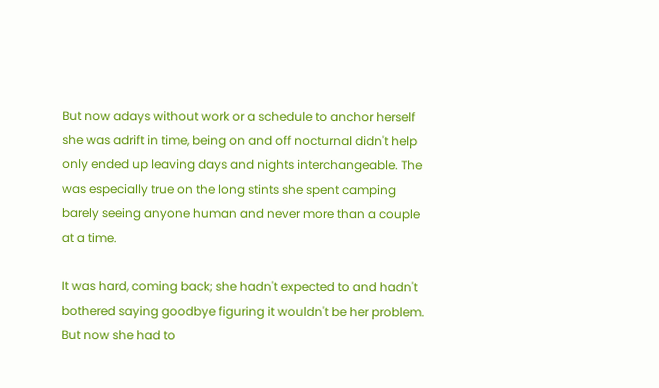But now adays without work or a schedule to anchor herself she was adrift in time, being on and off nocturnal didn't help only ended up leaving days and nights interchangeable. The was especially true on the long stints she spent camping barely seeing anyone human and never more than a couple at a time.

It was hard, coming back; she hadn't expected to and hadn't bothered saying goodbye figuring it wouldn't be her problem. But now she had to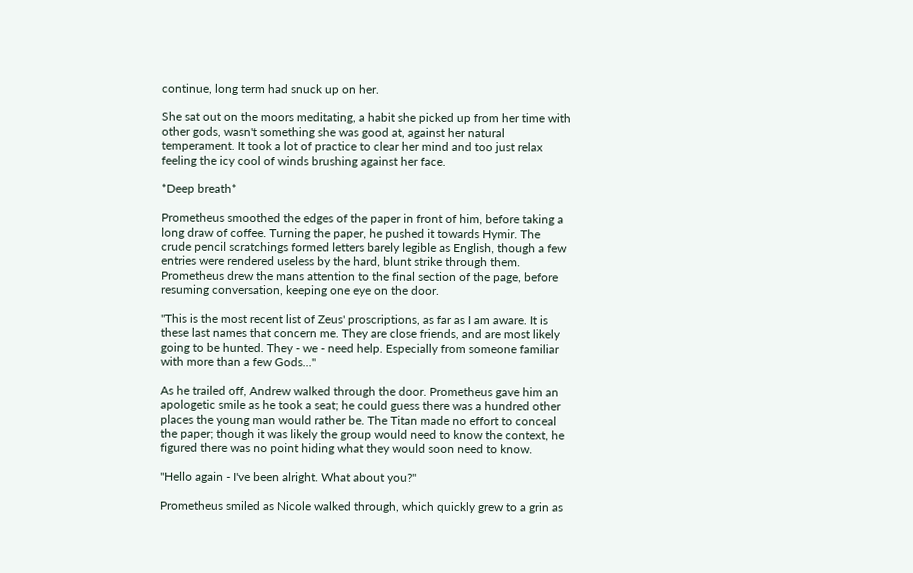continue, long term had snuck up on her.

She sat out on the moors meditating, a habit she picked up from her time with other gods, wasn't something she was good at, against her natural temperament. It took a lot of practice to clear her mind and too just relax feeling the icy cool of winds brushing against her face.

*Deep breath*

Prometheus smoothed the edges of the paper in front of him, before taking a long draw of coffee. Turning the paper, he pushed it towards Hymir. The crude pencil scratchings formed letters barely legible as English, though a few entries were rendered useless by the hard, blunt strike through them. Prometheus drew the mans attention to the final section of the page, before resuming conversation, keeping one eye on the door.

"This is the most recent list of Zeus' proscriptions, as far as I am aware. It is these last names that concern me. They are close friends, and are most likely going to be hunted. They - we - need help. Especially from someone familiar with more than a few Gods..."

As he trailed off, Andrew walked through the door. Prometheus gave him an apologetic smile as he took a seat; he could guess there was a hundred other places the young man would rather be. The Titan made no effort to conceal the paper; though it was likely the group would need to know the context, he figured there was no point hiding what they would soon need to know.

"Hello again - I've been alright. What about you?"

Prometheus smiled as Nicole walked through, which quickly grew to a grin as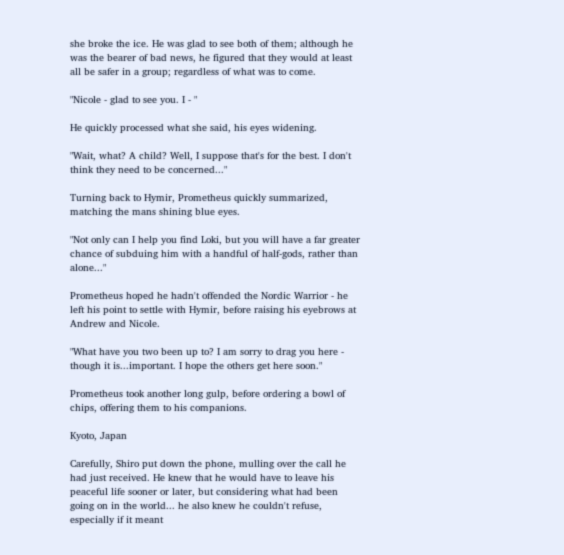she broke the ice. He was glad to see both of them; although he was the bearer of bad news, he figured that they would at least all be safer in a group; regardless of what was to come.

"Nicole - glad to see you. I - "

He quickly processed what she said, his eyes widening.

"Wait, what? A child? Well, I suppose that's for the best. I don't think they need to be concerned..."

Turning back to Hymir, Prometheus quickly summarized, matching the mans shining blue eyes.

"Not only can I help you find Loki, but you will have a far greater chance of subduing him with a handful of half-gods, rather than alone..."

Prometheus hoped he hadn't offended the Nordic Warrior - he left his point to settle with Hymir, before raising his eyebrows at Andrew and Nicole.

"What have you two been up to? I am sorry to drag you here - though it is...important. I hope the others get here soon."

Prometheus took another long gulp, before ordering a bowl of chips, offering them to his companions.

Kyoto, Japan

Carefully, Shiro put down the phone, mulling over the call he had just received. He knew that he would have to leave his peaceful life sooner or later, but considering what had been going on in the world... he also knew he couldn't refuse, especially if it meant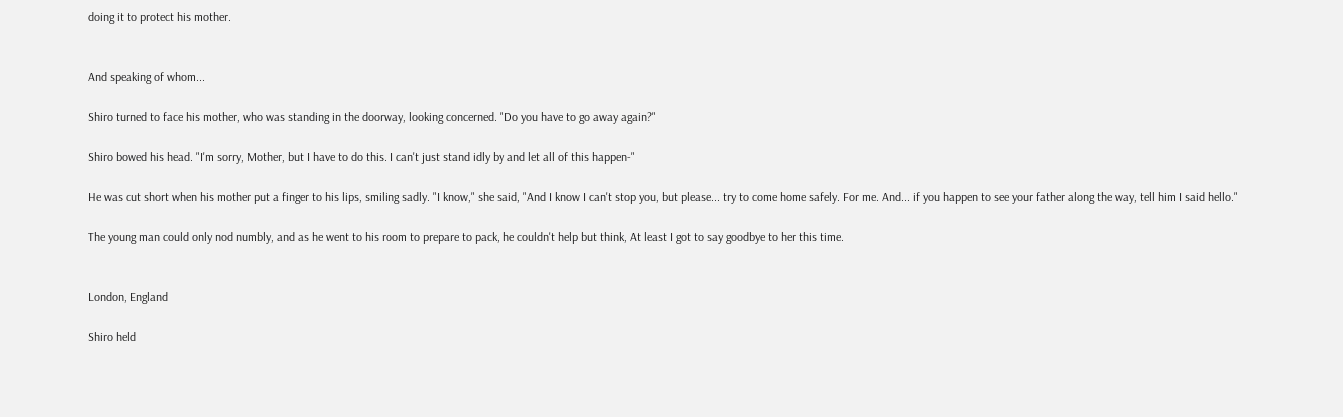doing it to protect his mother.


And speaking of whom...

Shiro turned to face his mother, who was standing in the doorway, looking concerned. "Do you have to go away again?"

Shiro bowed his head. "I'm sorry, Mother, but I have to do this. I can't just stand idly by and let all of this happen-"

He was cut short when his mother put a finger to his lips, smiling sadly. "I know," she said, "And I know I can't stop you, but please... try to come home safely. For me. And... if you happen to see your father along the way, tell him I said hello."

The young man could only nod numbly, and as he went to his room to prepare to pack, he couldn't help but think, At least I got to say goodbye to her this time.


London, England

Shiro held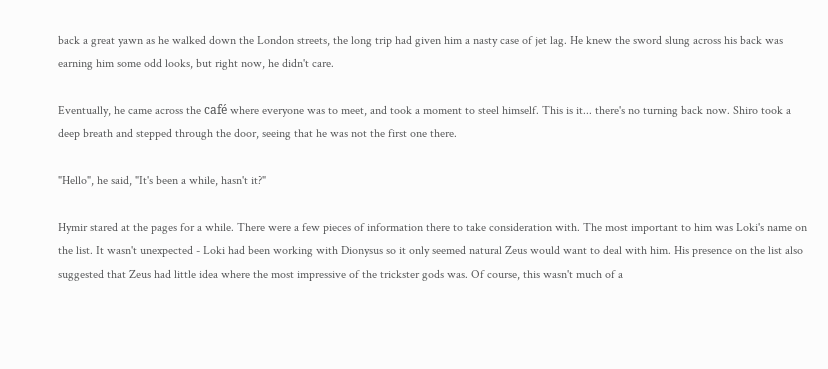back a great yawn as he walked down the London streets, the long trip had given him a nasty case of jet lag. He knew the sword slung across his back was earning him some odd looks, but right now, he didn't care.

Eventually, he came across the café where everyone was to meet, and took a moment to steel himself. This is it... there's no turning back now. Shiro took a deep breath and stepped through the door, seeing that he was not the first one there.

"Hello", he said, "It's been a while, hasn't it?"

Hymir stared at the pages for a while. There were a few pieces of information there to take consideration with. The most important to him was Loki's name on the list. It wasn't unexpected - Loki had been working with Dionysus so it only seemed natural Zeus would want to deal with him. His presence on the list also suggested that Zeus had little idea where the most impressive of the trickster gods was. Of course, this wasn't much of a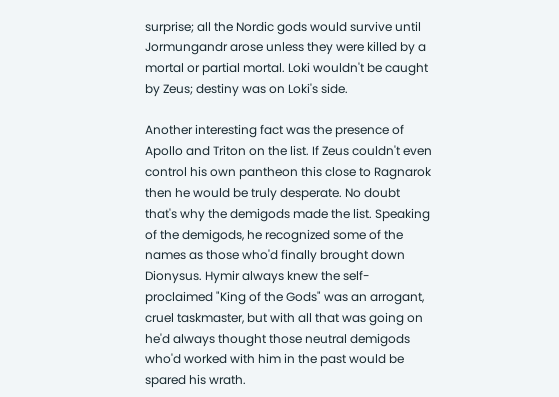surprise; all the Nordic gods would survive until Jormungandr arose unless they were killed by a mortal or partial mortal. Loki wouldn't be caught by Zeus; destiny was on Loki's side.

Another interesting fact was the presence of Apollo and Triton on the list. If Zeus couldn't even control his own pantheon this close to Ragnarok then he would be truly desperate. No doubt that's why the demigods made the list. Speaking of the demigods, he recognized some of the names as those who'd finally brought down Dionysus. Hymir always knew the self-proclaimed "King of the Gods" was an arrogant, cruel taskmaster, but with all that was going on he'd always thought those neutral demigods who'd worked with him in the past would be spared his wrath.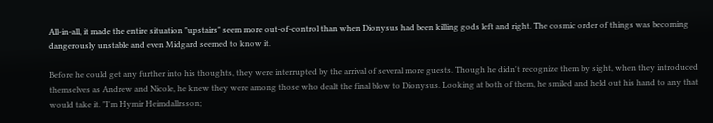All-in-all, it made the entire situation "upstairs" seem more out-of-control than when Dionysus had been killing gods left and right. The cosmic order of things was becoming dangerously unstable and even Midgard seemed to know it.

Before he could get any further into his thoughts, they were interrupted by the arrival of several more guests. Though he didn't recognize them by sight, when they introduced themselves as Andrew and Nicole, he knew they were among those who dealt the final blow to Dionysus. Looking at both of them, he smiled and held out his hand to any that would take it. "I'm Hymir Heimdallrsson;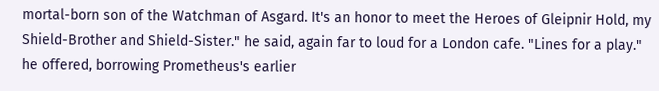mortal-born son of the Watchman of Asgard. It's an honor to meet the Heroes of Gleipnir Hold, my Shield-Brother and Shield-Sister." he said, again far to loud for a London cafe. "Lines for a play." he offered, borrowing Prometheus's earlier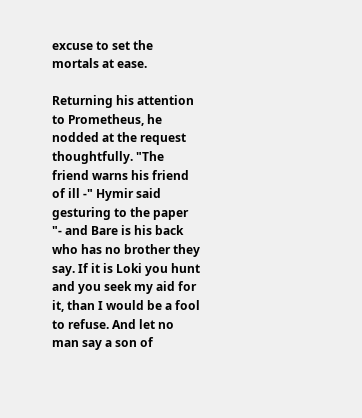excuse to set the mortals at ease.

Returning his attention to Prometheus, he nodded at the request thoughtfully. "The friend warns his friend of ill -" Hymir said gesturing to the paper "- and Bare is his back who has no brother they say. If it is Loki you hunt and you seek my aid for it, than I would be a fool to refuse. And let no man say a son of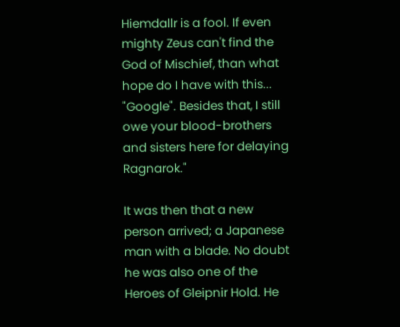Hiemdallr is a fool. If even mighty Zeus can't find the God of Mischief, than what hope do I have with this... "Google". Besides that, I still owe your blood-brothers and sisters here for delaying Ragnarok."

It was then that a new person arrived; a Japanese man with a blade. No doubt he was also one of the Heroes of Gleipnir Hold. He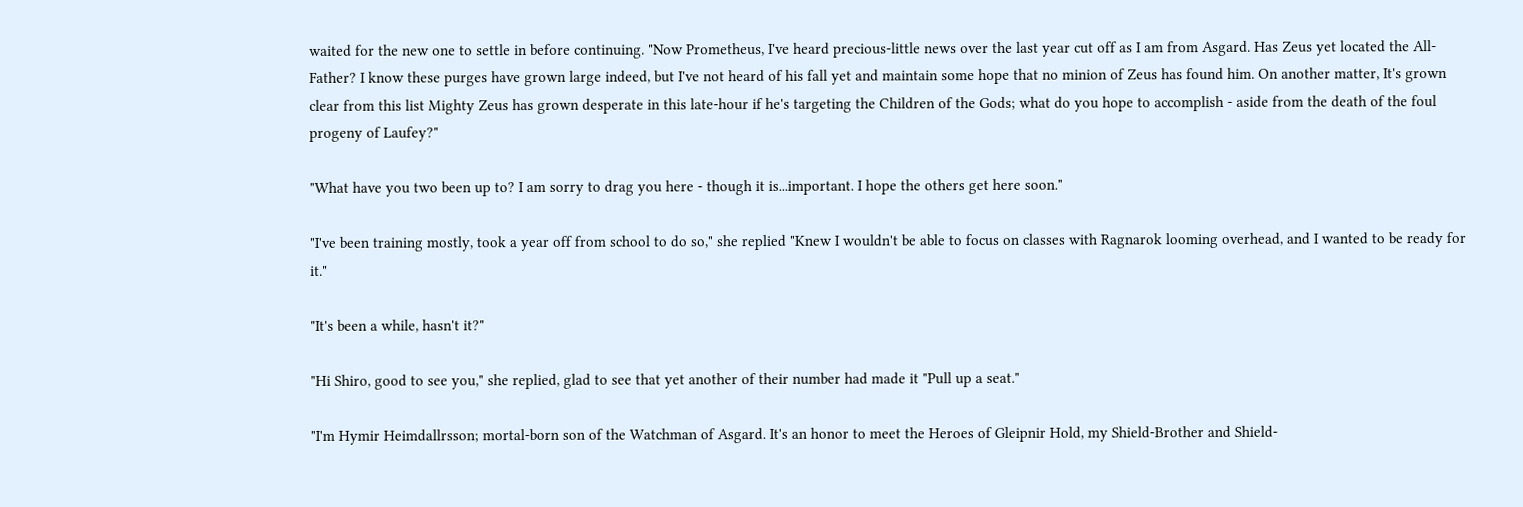waited for the new one to settle in before continuing. "Now Prometheus, I've heard precious-little news over the last year cut off as I am from Asgard. Has Zeus yet located the All-Father? I know these purges have grown large indeed, but I've not heard of his fall yet and maintain some hope that no minion of Zeus has found him. On another matter, It's grown clear from this list Mighty Zeus has grown desperate in this late-hour if he's targeting the Children of the Gods; what do you hope to accomplish - aside from the death of the foul progeny of Laufey?"

"What have you two been up to? I am sorry to drag you here - though it is...important. I hope the others get here soon."

"I've been training mostly, took a year off from school to do so," she replied "Knew I wouldn't be able to focus on classes with Ragnarok looming overhead, and I wanted to be ready for it."

"It's been a while, hasn't it?"

"Hi Shiro, good to see you," she replied, glad to see that yet another of their number had made it "Pull up a seat."

"I'm Hymir Heimdallrsson; mortal-born son of the Watchman of Asgard. It's an honor to meet the Heroes of Gleipnir Hold, my Shield-Brother and Shield-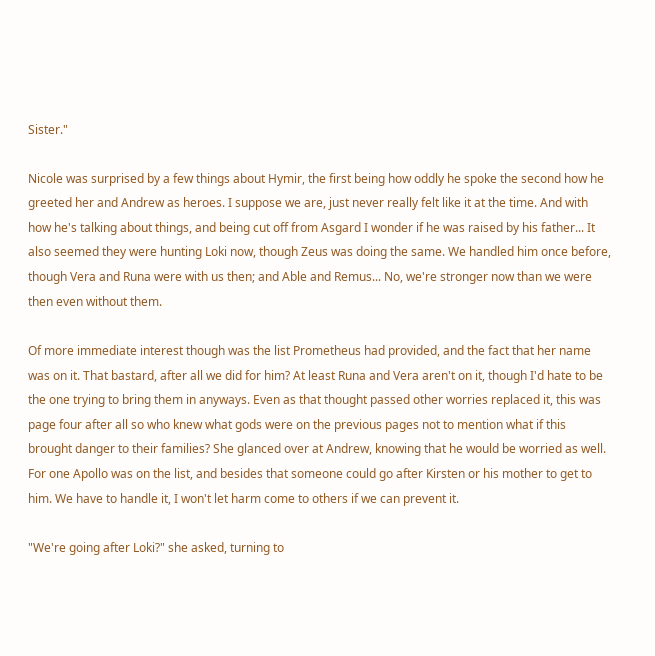Sister."

Nicole was surprised by a few things about Hymir, the first being how oddly he spoke the second how he greeted her and Andrew as heroes. I suppose we are, just never really felt like it at the time. And with how he's talking about things, and being cut off from Asgard I wonder if he was raised by his father... It also seemed they were hunting Loki now, though Zeus was doing the same. We handled him once before, though Vera and Runa were with us then; and Able and Remus... No, we're stronger now than we were then even without them.

Of more immediate interest though was the list Prometheus had provided, and the fact that her name was on it. That bastard, after all we did for him? At least Runa and Vera aren't on it, though I'd hate to be the one trying to bring them in anyways. Even as that thought passed other worries replaced it, this was page four after all so who knew what gods were on the previous pages not to mention what if this brought danger to their families? She glanced over at Andrew, knowing that he would be worried as well. For one Apollo was on the list, and besides that someone could go after Kirsten or his mother to get to him. We have to handle it, I won't let harm come to others if we can prevent it.

"We're going after Loki?" she asked, turning to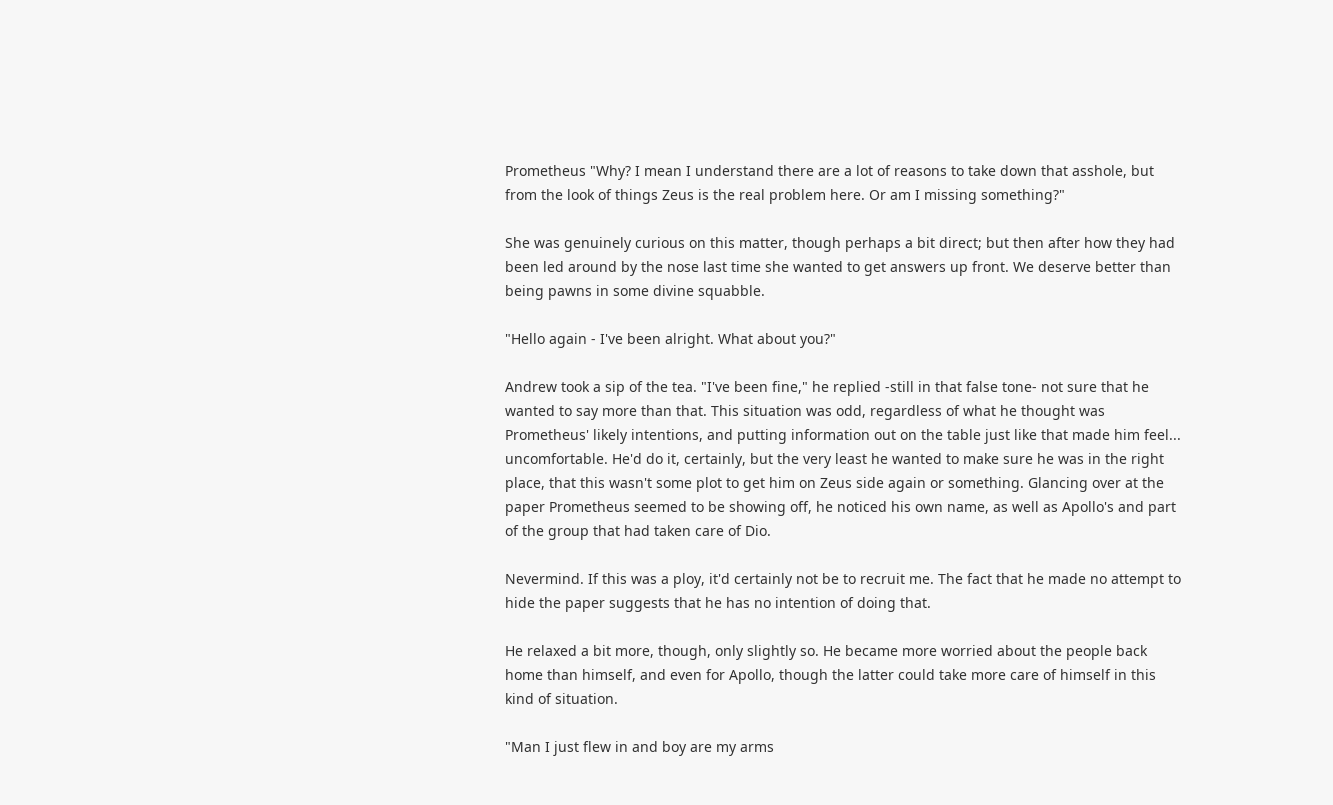Prometheus "Why? I mean I understand there are a lot of reasons to take down that asshole, but from the look of things Zeus is the real problem here. Or am I missing something?"

She was genuinely curious on this matter, though perhaps a bit direct; but then after how they had been led around by the nose last time she wanted to get answers up front. We deserve better than being pawns in some divine squabble.

"Hello again - I've been alright. What about you?"

Andrew took a sip of the tea. "I've been fine," he replied -still in that false tone- not sure that he wanted to say more than that. This situation was odd, regardless of what he thought was Prometheus' likely intentions, and putting information out on the table just like that made him feel... uncomfortable. He'd do it, certainly, but the very least he wanted to make sure he was in the right place, that this wasn't some plot to get him on Zeus side again or something. Glancing over at the paper Prometheus seemed to be showing off, he noticed his own name, as well as Apollo's and part of the group that had taken care of Dio.

Nevermind. If this was a ploy, it'd certainly not be to recruit me. The fact that he made no attempt to hide the paper suggests that he has no intention of doing that.

He relaxed a bit more, though, only slightly so. He became more worried about the people back home than himself, and even for Apollo, though the latter could take more care of himself in this kind of situation.

"Man I just flew in and boy are my arms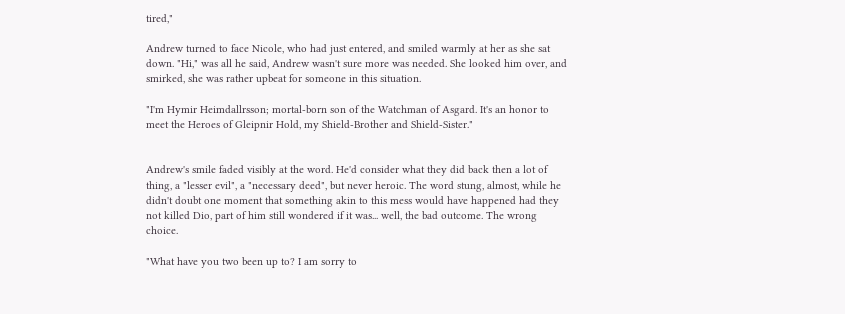tired,"

Andrew turned to face Nicole, who had just entered, and smiled warmly at her as she sat down. "Hi," was all he said, Andrew wasn't sure more was needed. She looked him over, and smirked, she was rather upbeat for someone in this situation.

"I'm Hymir Heimdallrsson; mortal-born son of the Watchman of Asgard. It's an honor to meet the Heroes of Gleipnir Hold, my Shield-Brother and Shield-Sister."


Andrew's smile faded visibly at the word. He'd consider what they did back then a lot of thing, a "lesser evil", a "necessary deed", but never heroic. The word stung, almost, while he didn't doubt one moment that something akin to this mess would have happened had they not killed Dio, part of him still wondered if it was... well, the bad outcome. The wrong choice.

"What have you two been up to? I am sorry to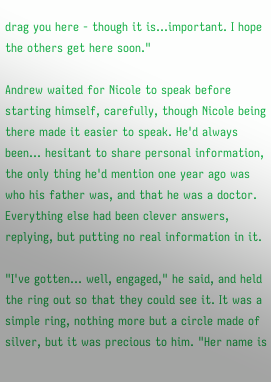drag you here - though it is...important. I hope the others get here soon."

Andrew waited for Nicole to speak before starting himself, carefully, though Nicole being there made it easier to speak. He'd always been... hesitant to share personal information, the only thing he'd mention one year ago was who his father was, and that he was a doctor. Everything else had been clever answers, replying, but putting no real information in it.

"I've gotten... well, engaged," he said, and held the ring out so that they could see it. It was a simple ring, nothing more but a circle made of silver, but it was precious to him. "Her name is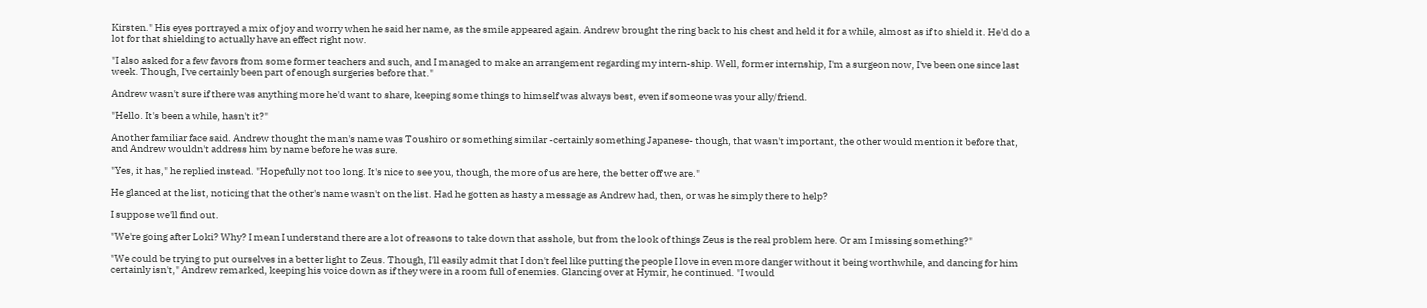Kirsten." His eyes portrayed a mix of joy and worry when he said her name, as the smile appeared again. Andrew brought the ring back to his chest and held it for a while, almost as if to shield it. He'd do a lot for that shielding to actually have an effect right now.

"I also asked for a few favors from some former teachers and such, and I managed to make an arrangement regarding my intern-ship. Well, former internship, I'm a surgeon now, I've been one since last week. Though, I've certainly been part of enough surgeries before that."

Andrew wasn't sure if there was anything more he'd want to share, keeping some things to himself was always best, even if someone was your ally/friend.

"Hello. It's been a while, hasn't it?"

Another familiar face said. Andrew thought the man's name was Toushiro or something similar -certainly something Japanese- though, that wasn't important, the other would mention it before that, and Andrew wouldn't address him by name before he was sure.

"Yes, it has," he replied instead. "Hopefully not too long. It's nice to see you, though, the more of us are here, the better off we are."

He glanced at the list, noticing that the other's name wasn't on the list. Had he gotten as hasty a message as Andrew had, then, or was he simply there to help?

I suppose we'll find out.

"We're going after Loki? Why? I mean I understand there are a lot of reasons to take down that asshole, but from the look of things Zeus is the real problem here. Or am I missing something?"

"We could be trying to put ourselves in a better light to Zeus. Though, I'll easily admit that I don't feel like putting the people I love in even more danger without it being worthwhile, and dancing for him certainly isn't," Andrew remarked, keeping his voice down as if they were in a room full of enemies. Glancing over at Hymir, he continued. "I would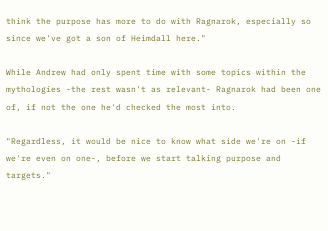think the purpose has more to do with Ragnarok, especially so since we've got a son of Heimdall here."

While Andrew had only spent time with some topics within the mythologies -the rest wasn't as relevant- Ragnarok had been one of, if not the one he'd checked the most into.

"Regardless, it would be nice to know what side we're on -if we're even on one-, before we start talking purpose and targets."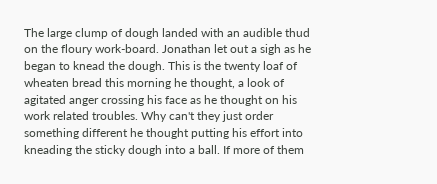The large clump of dough landed with an audible thud on the floury work-board. Jonathan let out a sigh as he began to knead the dough. This is the twenty loaf of wheaten bread this morning he thought, a look of agitated anger crossing his face as he thought on his work related troubles. Why can't they just order something different he thought putting his effort into kneading the sticky dough into a ball. If more of them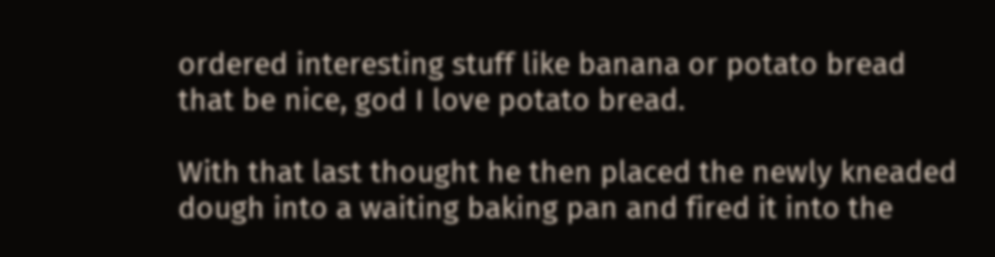ordered interesting stuff like banana or potato bread that be nice, god I love potato bread.

With that last thought he then placed the newly kneaded dough into a waiting baking pan and fired it into the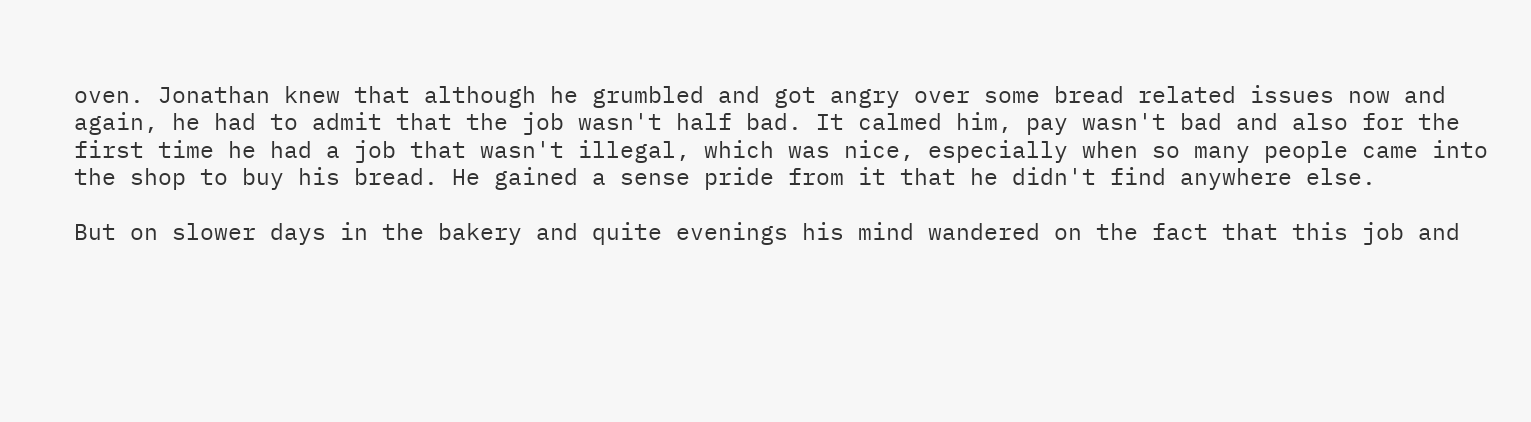oven. Jonathan knew that although he grumbled and got angry over some bread related issues now and again, he had to admit that the job wasn't half bad. It calmed him, pay wasn't bad and also for the first time he had a job that wasn't illegal, which was nice, especially when so many people came into the shop to buy his bread. He gained a sense pride from it that he didn't find anywhere else.

But on slower days in the bakery and quite evenings his mind wandered on the fact that this job and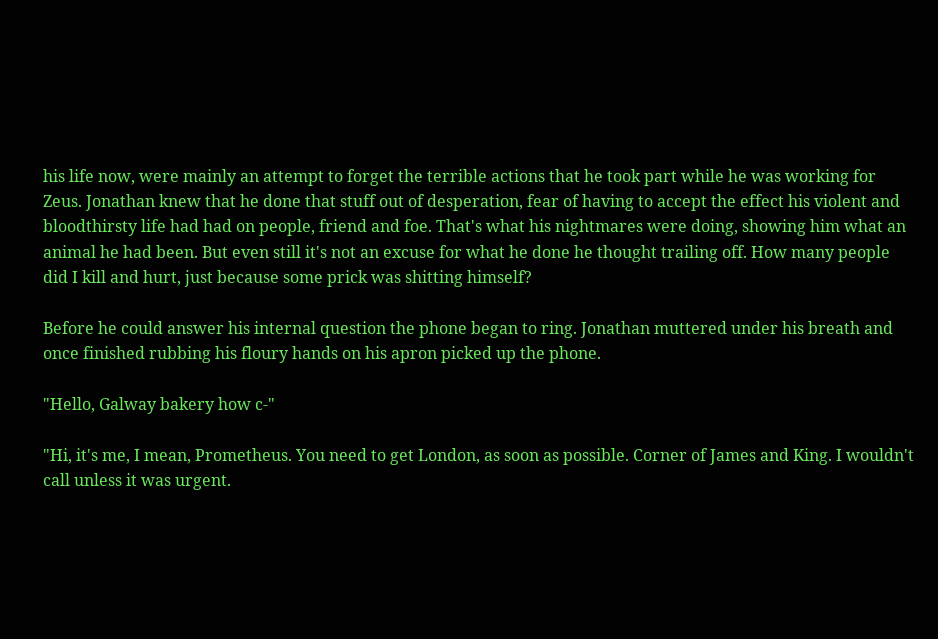his life now, were mainly an attempt to forget the terrible actions that he took part while he was working for Zeus. Jonathan knew that he done that stuff out of desperation, fear of having to accept the effect his violent and bloodthirsty life had had on people, friend and foe. That's what his nightmares were doing, showing him what an animal he had been. But even still it's not an excuse for what he done he thought trailing off. How many people did I kill and hurt, just because some prick was shitting himself?

Before he could answer his internal question the phone began to ring. Jonathan muttered under his breath and once finished rubbing his floury hands on his apron picked up the phone.

"Hello, Galway bakery how c-"

"Hi, it's me, I mean, Prometheus. You need to get London, as soon as possible. Corner of James and King. I wouldn't call unless it was urgent.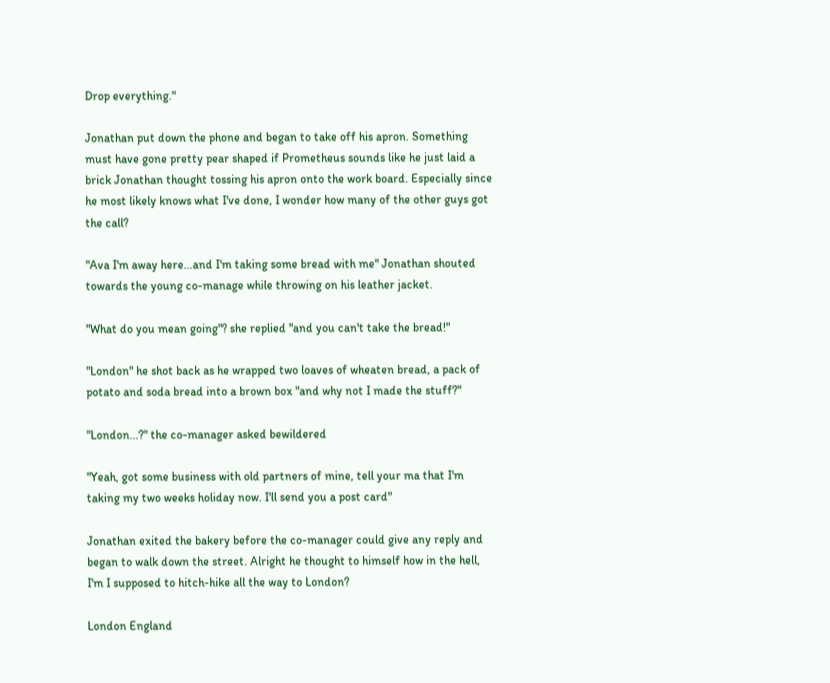Drop everything."

Jonathan put down the phone and began to take off his apron. Something must have gone pretty pear shaped if Prometheus sounds like he just laid a brick Jonathan thought tossing his apron onto the work board. Especially since he most likely knows what I've done, I wonder how many of the other guys got the call?

"Ava I'm away here...and I'm taking some bread with me" Jonathan shouted towards the young co-manage while throwing on his leather jacket.

"What do you mean going"? she replied "and you can't take the bread!"

"London" he shot back as he wrapped two loaves of wheaten bread, a pack of potato and soda bread into a brown box "and why not I made the stuff?"

"London...?" the co-manager asked bewildered

"Yeah, got some business with old partners of mine, tell your ma that I'm taking my two weeks holiday now. I'll send you a post card"

Jonathan exited the bakery before the co-manager could give any reply and began to walk down the street. Alright he thought to himself how in the hell, I'm I supposed to hitch-hike all the way to London?

London England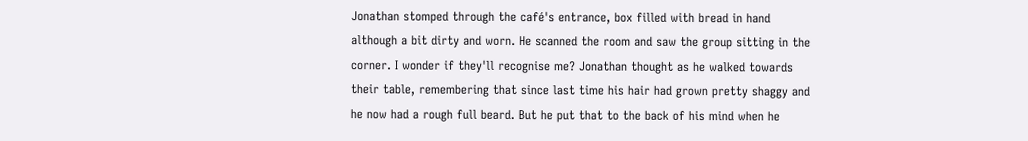Jonathan stomped through the café's entrance, box filled with bread in hand although a bit dirty and worn. He scanned the room and saw the group sitting in the corner. I wonder if they'll recognise me? Jonathan thought as he walked towards their table, remembering that since last time his hair had grown pretty shaggy and he now had a rough full beard. But he put that to the back of his mind when he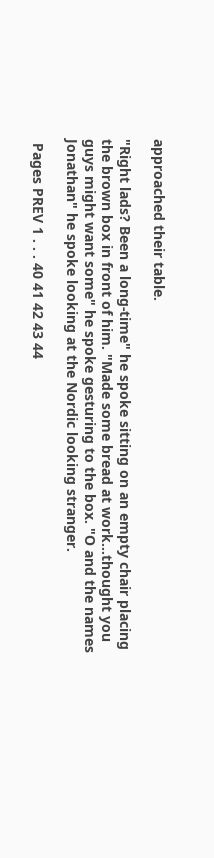approached their table.

"Right lads? Been a long-time" he spoke sitting on an empty chair placing the brown box in front of him. "Made some bread at work...thought you guys might want some" he spoke gesturing to the box. "O and the names Jonathan" he spoke looking at the Nordic looking stranger.

 Pages PREV 1 . . . 40 41 42 43 44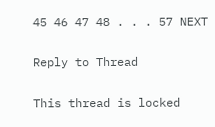45 46 47 48 . . . 57 NEXT

Reply to Thread

This thread is locked